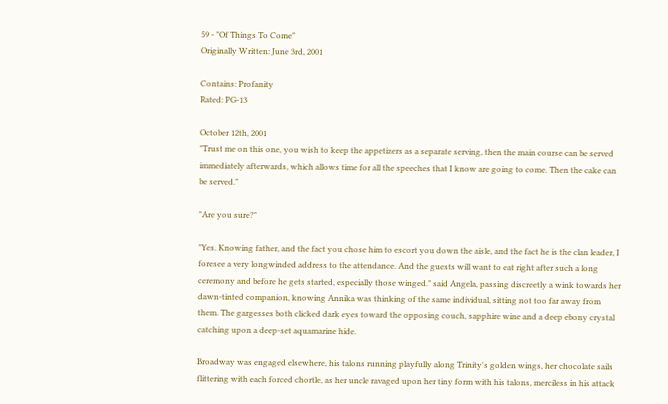59 - "Of Things To Come"
Originally Written: June 3rd, 2001

Contains: Profanity
Rated: PG-13

October 12th, 2001
"Trust me on this one, you wish to keep the appetizers as a separate serving, then the main course can be served immediately afterwards, which allows time for all the speeches that I know are going to come. Then the cake can be served."

"Are you sure?"

"Yes. Knowing father, and the fact you chose him to escort you down the aisle, and the fact he is the clan leader, I foresee a very longwinded address to the attendance. And the guests will want to eat right after such a long ceremony and before he gets started, especially those winged." said Angela, passing discreetly a wink towards her dawn-tinted companion, knowing Annika was thinking of the same individual, sitting not too far away from them. The gargesses both clicked dark eyes toward the opposing couch, sapphire wine and a deep ebony crystal catching upon a deep-set aquamarine hide.

Broadway was engaged elsewhere, his talons running playfully along Trinity's golden wings, her chocolate sails flittering with each forced chortle, as her uncle ravaged upon her tiny form with his talons, merciless in his attack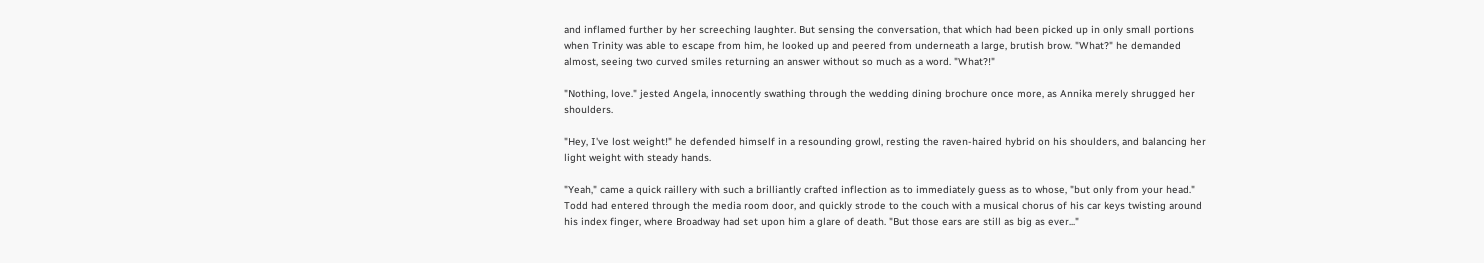and inflamed further by her screeching laughter. But sensing the conversation, that which had been picked up in only small portions when Trinity was able to escape from him, he looked up and peered from underneath a large, brutish brow. "What?" he demanded almost, seeing two curved smiles returning an answer without so much as a word. "What?!"

"Nothing, love." jested Angela, innocently swathing through the wedding dining brochure once more, as Annika merely shrugged her shoulders.

"Hey, I've lost weight!" he defended himself in a resounding growl, resting the raven-haired hybrid on his shoulders, and balancing her light weight with steady hands.

"Yeah," came a quick raillery with such a brilliantly crafted inflection as to immediately guess as to whose, "but only from your head." Todd had entered through the media room door, and quickly strode to the couch with a musical chorus of his car keys twisting around his index finger, where Broadway had set upon him a glare of death. "But those ears are still as big as ever..."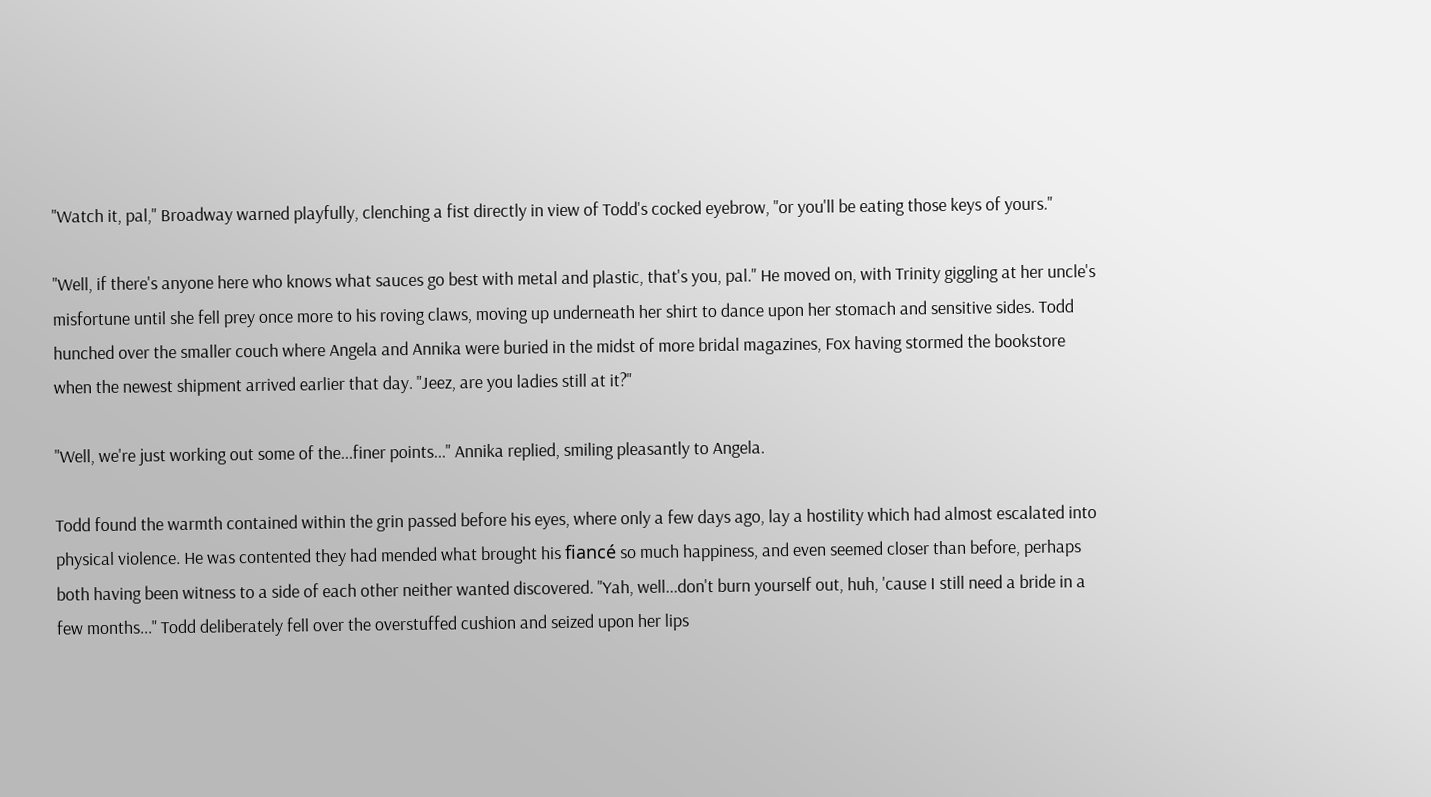"Watch it, pal," Broadway warned playfully, clenching a fist directly in view of Todd's cocked eyebrow, "or you'll be eating those keys of yours."

"Well, if there's anyone here who knows what sauces go best with metal and plastic, that's you, pal." He moved on, with Trinity giggling at her uncle's misfortune until she fell prey once more to his roving claws, moving up underneath her shirt to dance upon her stomach and sensitive sides. Todd hunched over the smaller couch where Angela and Annika were buried in the midst of more bridal magazines, Fox having stormed the bookstore when the newest shipment arrived earlier that day. "Jeez, are you ladies still at it?"

"Well, we're just working out some of the...finer points..." Annika replied, smiling pleasantly to Angela.

Todd found the warmth contained within the grin passed before his eyes, where only a few days ago, lay a hostility which had almost escalated into physical violence. He was contented they had mended what brought his fiancé so much happiness, and even seemed closer than before, perhaps both having been witness to a side of each other neither wanted discovered. "Yah, well...don't burn yourself out, huh, 'cause I still need a bride in a few months..." Todd deliberately fell over the overstuffed cushion and seized upon her lips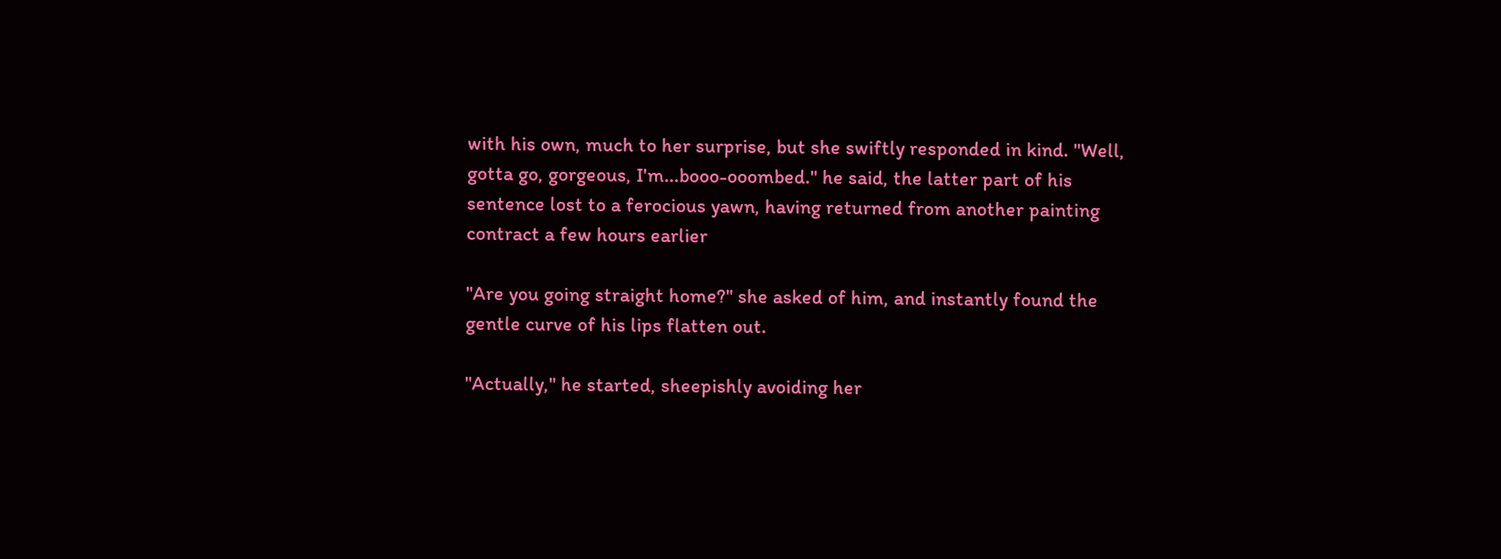with his own, much to her surprise, but she swiftly responded in kind. "Well, gotta go, gorgeous, I'm...booo-ooombed." he said, the latter part of his sentence lost to a ferocious yawn, having returned from another painting contract a few hours earlier

"Are you going straight home?" she asked of him, and instantly found the gentle curve of his lips flatten out.

"Actually," he started, sheepishly avoiding her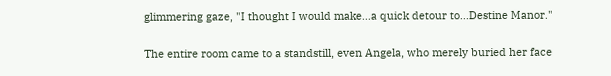glimmering gaze, "I thought I would make...a quick detour to...Destine Manor."

The entire room came to a standstill, even Angela, who merely buried her face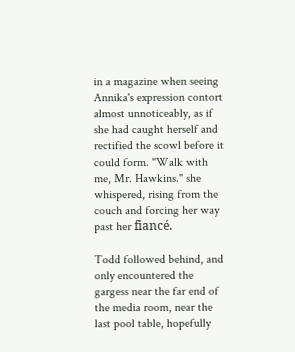in a magazine when seeing Annika's expression contort almost unnoticeably, as if she had caught herself and rectified the scowl before it could form. "Walk with me, Mr. Hawkins." she whispered, rising from the couch and forcing her way past her fiancé.

Todd followed behind, and only encountered the gargess near the far end of the media room, near the last pool table, hopefully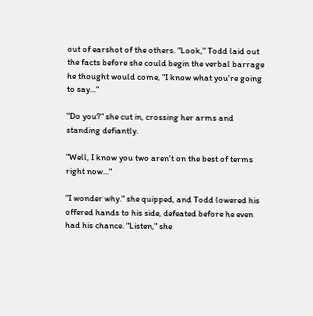out of earshot of the others. "Look," Todd laid out the facts before she could begin the verbal barrage he thought would come, "I know what you're going to say..."

"Do you?" she cut in, crossing her arms and standing defiantly.

"Well, I know you two aren't on the best of terms right now..."

"I wonder why." she quipped, and Todd lowered his offered hands to his side, defeated before he even had his chance. "Listen," she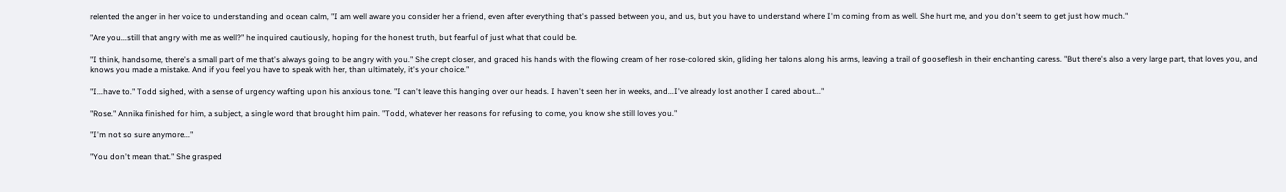relented the anger in her voice to understanding and ocean calm, "I am well aware you consider her a friend, even after everything that's passed between you, and us, but you have to understand where I'm coming from as well. She hurt me, and you don't seem to get just how much."

"Are you...still that angry with me as well?" he inquired cautiously, hoping for the honest truth, but fearful of just what that could be.

"I think, handsome, there's a small part of me that's always going to be angry with you." She crept closer, and graced his hands with the flowing cream of her rose-colored skin, gliding her talons along his arms, leaving a trail of gooseflesh in their enchanting caress. "But there's also a very large part, that loves you, and knows you made a mistake. And if you feel you have to speak with her, than ultimately, it's your choice."

"I...have to." Todd sighed, with a sense of urgency wafting upon his anxious tone. "I can't leave this hanging over our heads. I haven't seen her in weeks, and...I've already lost another I cared about..."

"Rose." Annika finished for him, a subject, a single word that brought him pain. "Todd, whatever her reasons for refusing to come, you know she still loves you."

"I'm not so sure anymore..."

"You don't mean that." She grasped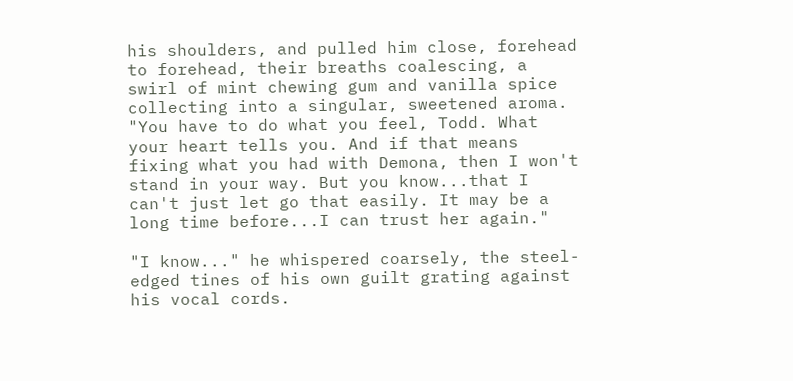his shoulders, and pulled him close, forehead to forehead, their breaths coalescing, a swirl of mint chewing gum and vanilla spice collecting into a singular, sweetened aroma. "You have to do what you feel, Todd. What your heart tells you. And if that means fixing what you had with Demona, then I won't stand in your way. But you know...that I can't just let go that easily. It may be a long time before...I can trust her again."

"I know..." he whispered coarsely, the steel-edged tines of his own guilt grating against his vocal cords.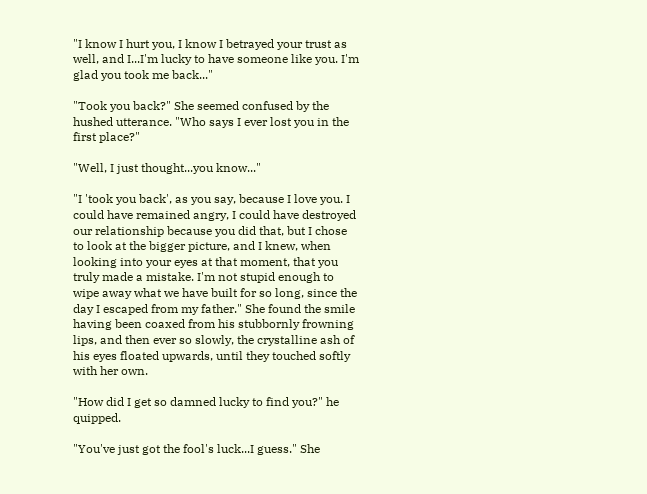"I know I hurt you, I know I betrayed your trust as well, and I...I'm lucky to have someone like you. I'm glad you took me back..."

"Took you back?" She seemed confused by the hushed utterance. "Who says I ever lost you in the first place?"

"Well, I just thought...you know..."

"I 'took you back', as you say, because I love you. I could have remained angry, I could have destroyed our relationship because you did that, but I chose to look at the bigger picture, and I knew, when looking into your eyes at that moment, that you truly made a mistake. I'm not stupid enough to wipe away what we have built for so long, since the day I escaped from my father." She found the smile having been coaxed from his stubbornly frowning lips, and then ever so slowly, the crystalline ash of his eyes floated upwards, until they touched softly with her own.

"How did I get so damned lucky to find you?" he quipped.

"You've just got the fool's luck...I guess." She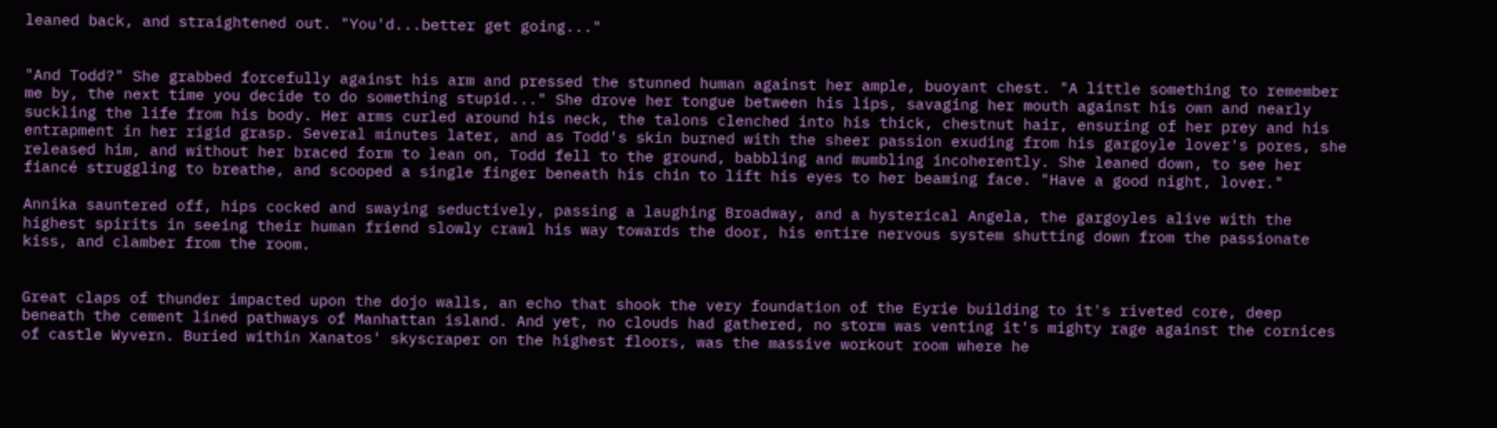leaned back, and straightened out. "You'd...better get going..."


"And Todd?" She grabbed forcefully against his arm and pressed the stunned human against her ample, buoyant chest. "A little something to remember me by, the next time you decide to do something stupid..." She drove her tongue between his lips, savaging her mouth against his own and nearly suckling the life from his body. Her arms curled around his neck, the talons clenched into his thick, chestnut hair, ensuring of her prey and his entrapment in her rigid grasp. Several minutes later, and as Todd's skin burned with the sheer passion exuding from his gargoyle lover's pores, she released him, and without her braced form to lean on, Todd fell to the ground, babbling and mumbling incoherently. She leaned down, to see her fiancé struggling to breathe, and scooped a single finger beneath his chin to lift his eyes to her beaming face. "Have a good night, lover."

Annika sauntered off, hips cocked and swaying seductively, passing a laughing Broadway, and a hysterical Angela, the gargoyles alive with the highest spirits in seeing their human friend slowly crawl his way towards the door, his entire nervous system shutting down from the passionate kiss, and clamber from the room.


Great claps of thunder impacted upon the dojo walls, an echo that shook the very foundation of the Eyrie building to it's riveted core, deep beneath the cement lined pathways of Manhattan island. And yet, no clouds had gathered, no storm was venting it's mighty rage against the cornices of castle Wyvern. Buried within Xanatos' skyscraper on the highest floors, was the massive workout room where he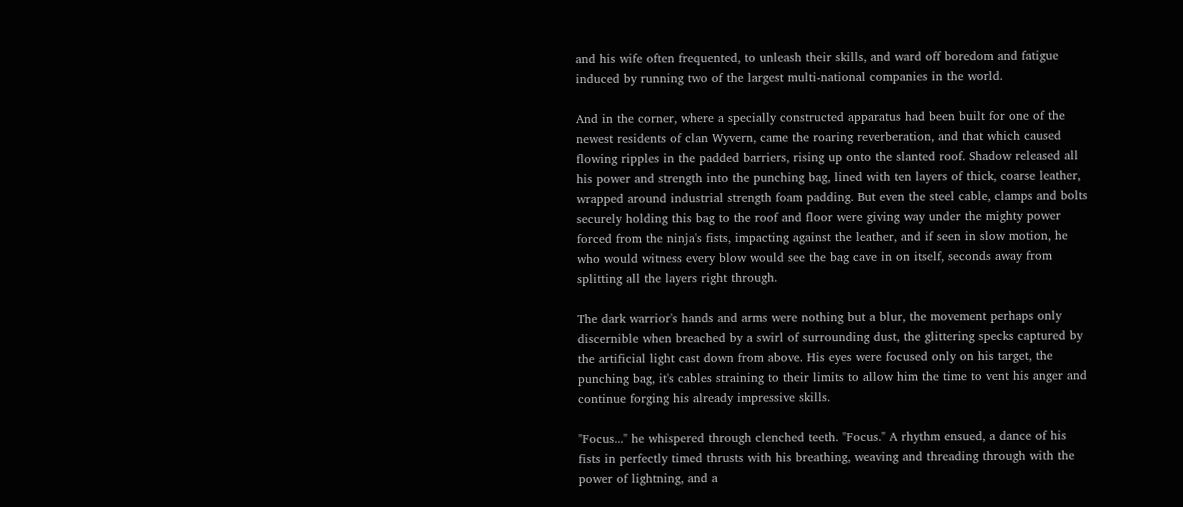and his wife often frequented, to unleash their skills, and ward off boredom and fatigue induced by running two of the largest multi-national companies in the world.

And in the corner, where a specially constructed apparatus had been built for one of the newest residents of clan Wyvern, came the roaring reverberation, and that which caused flowing ripples in the padded barriers, rising up onto the slanted roof. Shadow released all his power and strength into the punching bag, lined with ten layers of thick, coarse leather, wrapped around industrial strength foam padding. But even the steel cable, clamps and bolts securely holding this bag to the roof and floor were giving way under the mighty power forced from the ninja's fists, impacting against the leather, and if seen in slow motion, he who would witness every blow would see the bag cave in on itself, seconds away from splitting all the layers right through.

The dark warrior's hands and arms were nothing but a blur, the movement perhaps only discernible when breached by a swirl of surrounding dust, the glittering specks captured by the artificial light cast down from above. His eyes were focused only on his target, the punching bag, it's cables straining to their limits to allow him the time to vent his anger and continue forging his already impressive skills.

"Focus..." he whispered through clenched teeth. "Focus." A rhythm ensued, a dance of his fists in perfectly timed thrusts with his breathing, weaving and threading through with the power of lightning, and a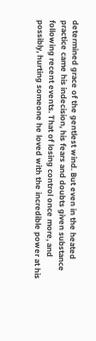determined grace of the gentlest wind. But even in the heated practice came his indecision, his fears and doubts given substance following recent events. That of losing control once more, and possibly, hurting someone he loved with the incredible power at his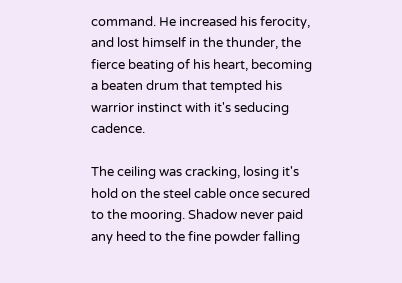command. He increased his ferocity, and lost himself in the thunder, the fierce beating of his heart, becoming a beaten drum that tempted his warrior instinct with it's seducing cadence.

The ceiling was cracking, losing it's hold on the steel cable once secured to the mooring. Shadow never paid any heed to the fine powder falling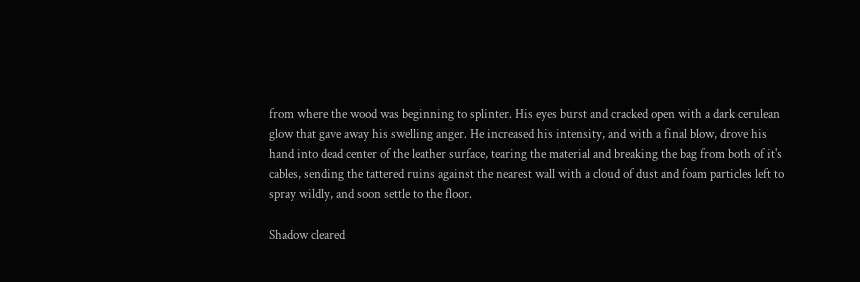from where the wood was beginning to splinter. His eyes burst and cracked open with a dark cerulean glow that gave away his swelling anger. He increased his intensity, and with a final blow, drove his hand into dead center of the leather surface, tearing the material and breaking the bag from both of it's cables, sending the tattered ruins against the nearest wall with a cloud of dust and foam particles left to spray wildly, and soon settle to the floor.

Shadow cleared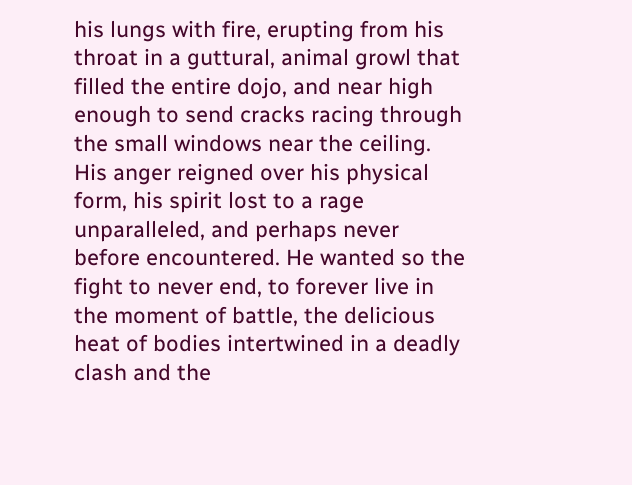his lungs with fire, erupting from his throat in a guttural, animal growl that filled the entire dojo, and near high enough to send cracks racing through the small windows near the ceiling. His anger reigned over his physical form, his spirit lost to a rage unparalleled, and perhaps never before encountered. He wanted so the fight to never end, to forever live in the moment of battle, the delicious heat of bodies intertwined in a deadly clash and the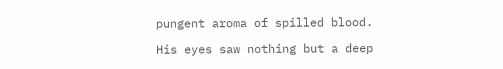pungent aroma of spilled blood.

His eyes saw nothing but a deep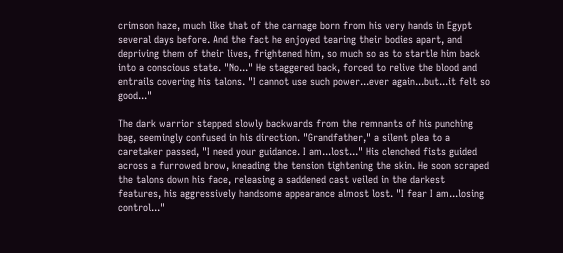crimson haze, much like that of the carnage born from his very hands in Egypt several days before. And the fact he enjoyed tearing their bodies apart, and depriving them of their lives, frightened him, so much so as to startle him back into a conscious state. "No..." He staggered back, forced to relive the blood and entrails covering his talons. "I cannot use such power...ever again...but...it felt so good..."

The dark warrior stepped slowly backwards from the remnants of his punching bag, seemingly confused in his direction. "Grandfather," a silent plea to a caretaker passed, "I need your guidance. I am...lost..." His clenched fists guided across a furrowed brow, kneading the tension tightening the skin. He soon scraped the talons down his face, releasing a saddened cast veiled in the darkest features, his aggressively handsome appearance almost lost. "I fear I am...losing control..."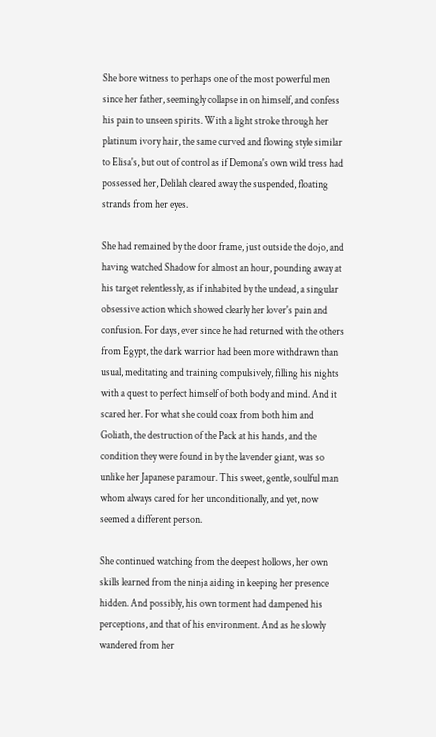She bore witness to perhaps one of the most powerful men since her father, seemingly collapse in on himself, and confess his pain to unseen spirits. With a light stroke through her platinum ivory hair, the same curved and flowing style similar to Elisa's, but out of control as if Demona's own wild tress had possessed her, Delilah cleared away the suspended, floating strands from her eyes.

She had remained by the door frame, just outside the dojo, and having watched Shadow for almost an hour, pounding away at his target relentlessly, as if inhabited by the undead, a singular obsessive action which showed clearly her lover's pain and confusion. For days, ever since he had returned with the others from Egypt, the dark warrior had been more withdrawn than usual, meditating and training compulsively, filling his nights with a quest to perfect himself of both body and mind. And it scared her. For what she could coax from both him and Goliath, the destruction of the Pack at his hands, and the condition they were found in by the lavender giant, was so unlike her Japanese paramour. This sweet, gentle, soulful man whom always cared for her unconditionally, and yet, now seemed a different person.

She continued watching from the deepest hollows, her own skills learned from the ninja aiding in keeping her presence hidden. And possibly, his own torment had dampened his perceptions, and that of his environment. And as he slowly wandered from her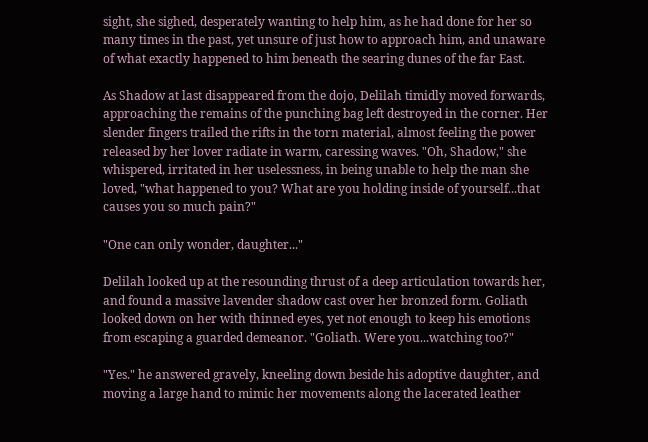sight, she sighed, desperately wanting to help him, as he had done for her so many times in the past, yet unsure of just how to approach him, and unaware of what exactly happened to him beneath the searing dunes of the far East.

As Shadow at last disappeared from the dojo, Delilah timidly moved forwards, approaching the remains of the punching bag left destroyed in the corner. Her slender fingers trailed the rifts in the torn material, almost feeling the power released by her lover radiate in warm, caressing waves. "Oh, Shadow," she whispered, irritated in her uselessness, in being unable to help the man she loved, "what happened to you? What are you holding inside of yourself...that causes you so much pain?"

"One can only wonder, daughter..."

Delilah looked up at the resounding thrust of a deep articulation towards her, and found a massive lavender shadow cast over her bronzed form. Goliath looked down on her with thinned eyes, yet not enough to keep his emotions from escaping a guarded demeanor. "Goliath. Were you...watching too?"

"Yes." he answered gravely, kneeling down beside his adoptive daughter, and moving a large hand to mimic her movements along the lacerated leather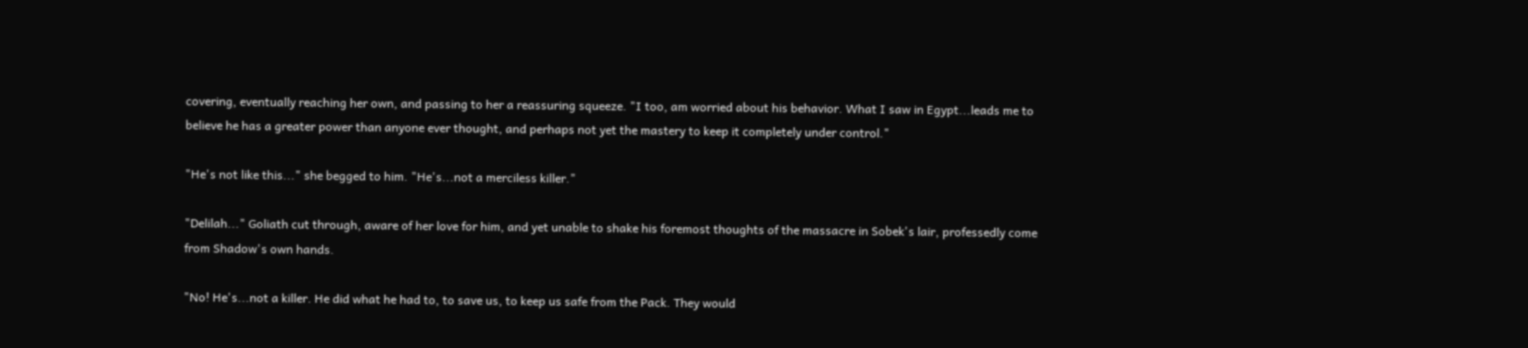covering, eventually reaching her own, and passing to her a reassuring squeeze. "I too, am worried about his behavior. What I saw in Egypt...leads me to believe he has a greater power than anyone ever thought, and perhaps not yet the mastery to keep it completely under control."

"He's not like this..." she begged to him. "He's...not a merciless killer."

"Delilah..." Goliath cut through, aware of her love for him, and yet unable to shake his foremost thoughts of the massacre in Sobek's lair, professedly come from Shadow's own hands.

"No! He's...not a killer. He did what he had to, to save us, to keep us safe from the Pack. They would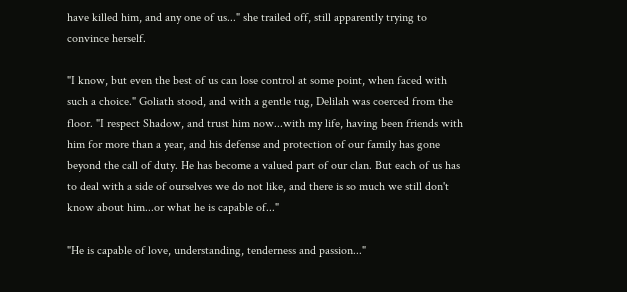have killed him, and any one of us..." she trailed off, still apparently trying to convince herself.

"I know, but even the best of us can lose control at some point, when faced with such a choice." Goliath stood, and with a gentle tug, Delilah was coerced from the floor. "I respect Shadow, and trust him now...with my life, having been friends with him for more than a year, and his defense and protection of our family has gone beyond the call of duty. He has become a valued part of our clan. But each of us has to deal with a side of ourselves we do not like, and there is so much we still don't know about him...or what he is capable of..."

"He is capable of love, understanding, tenderness and passion..."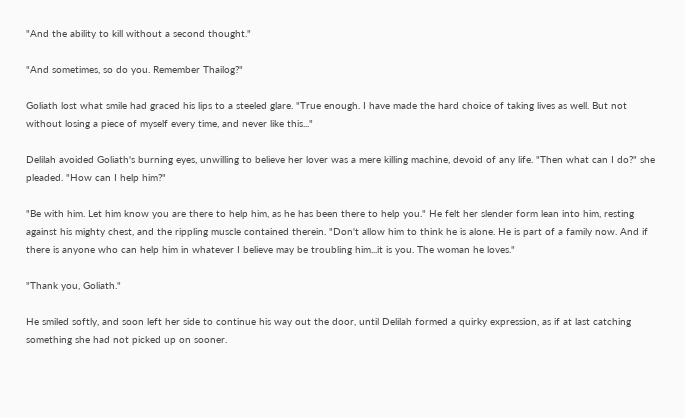"And the ability to kill without a second thought."

"And sometimes, so do you. Remember Thailog?"

Goliath lost what smile had graced his lips to a steeled glare. "True enough. I have made the hard choice of taking lives as well. But not without losing a piece of myself every time, and never like this..."

Delilah avoided Goliath's burning eyes, unwilling to believe her lover was a mere killing machine, devoid of any life. "Then what can I do?" she pleaded. "How can I help him?"

"Be with him. Let him know you are there to help him, as he has been there to help you." He felt her slender form lean into him, resting against his mighty chest, and the rippling muscle contained therein. "Don't allow him to think he is alone. He is part of a family now. And if there is anyone who can help him in whatever I believe may be troubling him...it is you. The woman he loves."

"Thank you, Goliath."

He smiled softly, and soon left her side to continue his way out the door, until Delilah formed a quirky expression, as if at last catching something she had not picked up on sooner.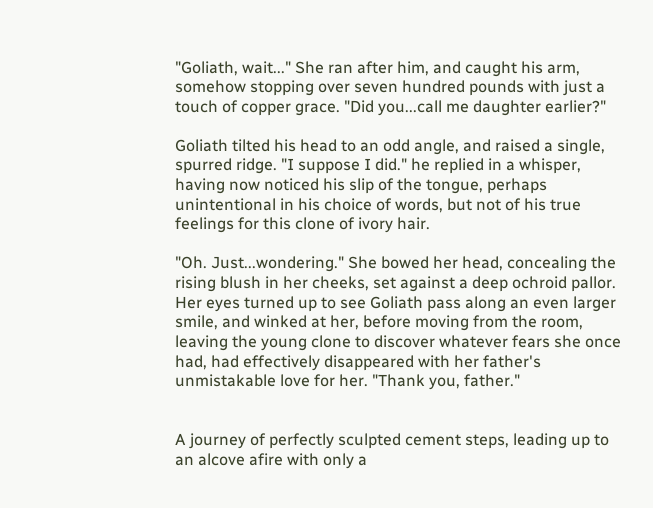"Goliath, wait..." She ran after him, and caught his arm, somehow stopping over seven hundred pounds with just a touch of copper grace. "Did you...call me daughter earlier?"

Goliath tilted his head to an odd angle, and raised a single, spurred ridge. "I suppose I did." he replied in a whisper, having now noticed his slip of the tongue, perhaps unintentional in his choice of words, but not of his true feelings for this clone of ivory hair.

"Oh. Just...wondering." She bowed her head, concealing the rising blush in her cheeks, set against a deep ochroid pallor. Her eyes turned up to see Goliath pass along an even larger smile, and winked at her, before moving from the room, leaving the young clone to discover whatever fears she once had, had effectively disappeared with her father's unmistakable love for her. "Thank you, father."


A journey of perfectly sculpted cement steps, leading up to an alcove afire with only a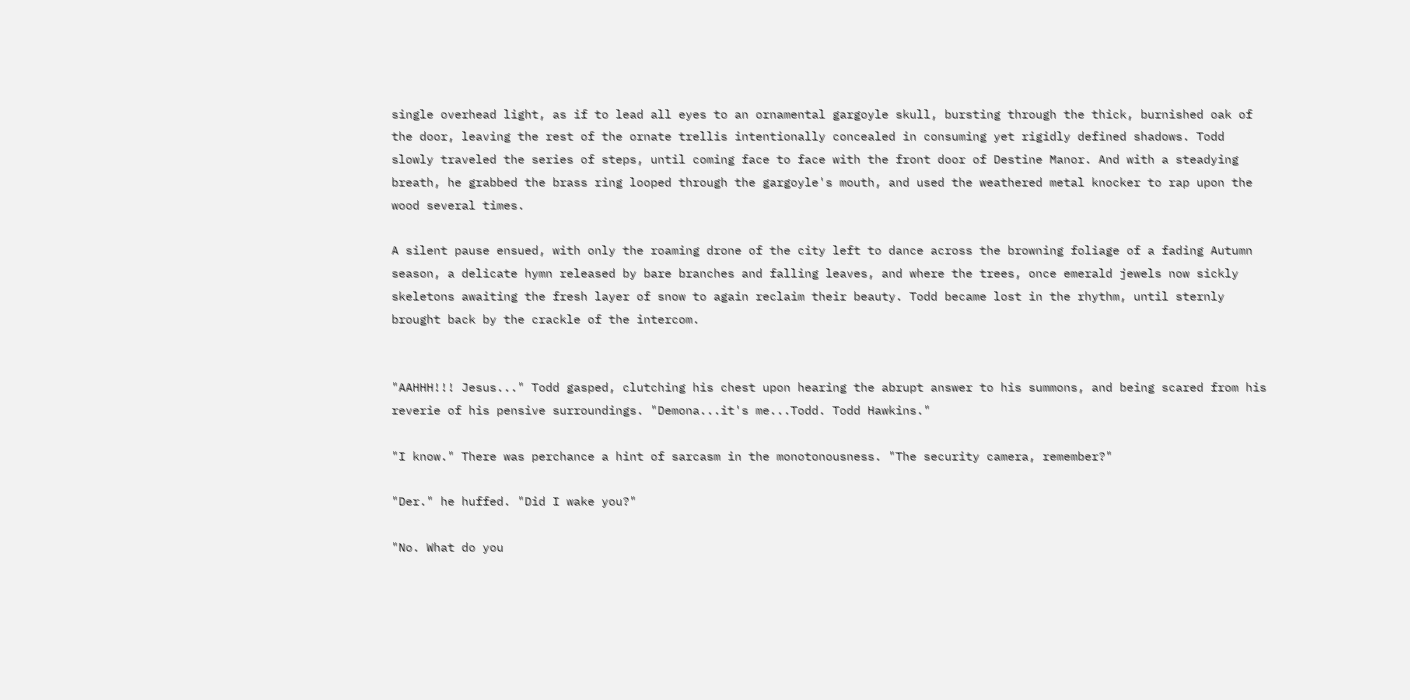single overhead light, as if to lead all eyes to an ornamental gargoyle skull, bursting through the thick, burnished oak of the door, leaving the rest of the ornate trellis intentionally concealed in consuming yet rigidly defined shadows. Todd slowly traveled the series of steps, until coming face to face with the front door of Destine Manor. And with a steadying breath, he grabbed the brass ring looped through the gargoyle's mouth, and used the weathered metal knocker to rap upon the wood several times.

A silent pause ensued, with only the roaming drone of the city left to dance across the browning foliage of a fading Autumn season, a delicate hymn released by bare branches and falling leaves, and where the trees, once emerald jewels now sickly skeletons awaiting the fresh layer of snow to again reclaim their beauty. Todd became lost in the rhythm, until sternly brought back by the crackle of the intercom.


"AAHHH!!! Jesus..." Todd gasped, clutching his chest upon hearing the abrupt answer to his summons, and being scared from his reverie of his pensive surroundings. "Demona...it's me...Todd. Todd Hawkins."

"I know." There was perchance a hint of sarcasm in the monotonousness. "The security camera, remember?"

"Der." he huffed. "Did I wake you?"

"No. What do you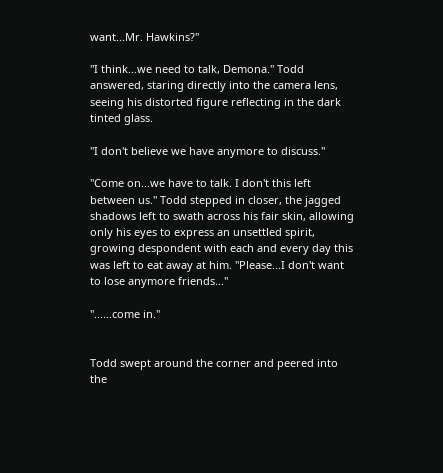want...Mr. Hawkins?"

"I think...we need to talk, Demona." Todd answered, staring directly into the camera lens, seeing his distorted figure reflecting in the dark tinted glass.

"I don't believe we have anymore to discuss."

"Come on...we have to talk. I don't this left between us." Todd stepped in closer, the jagged shadows left to swath across his fair skin, allowing only his eyes to express an unsettled spirit, growing despondent with each and every day this was left to eat away at him. "Please...I don't want to lose anymore friends..."

"......come in."


Todd swept around the corner and peered into the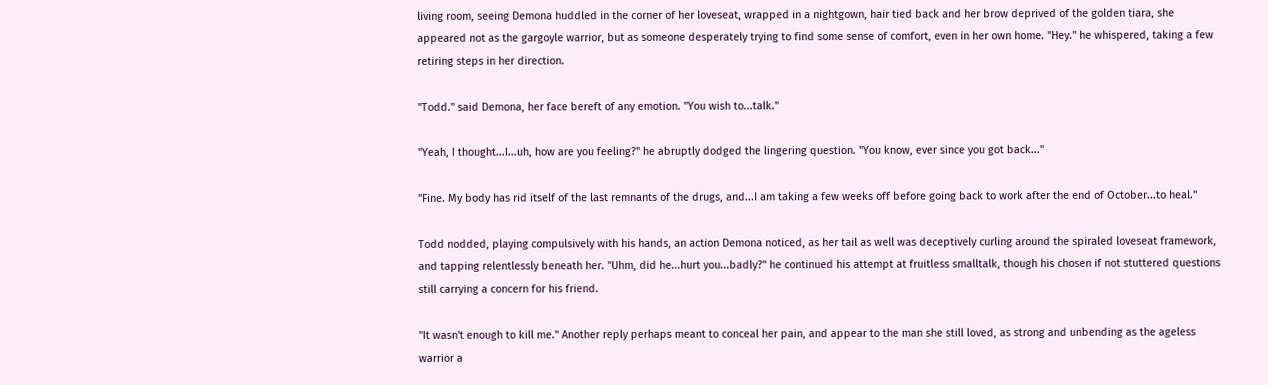living room, seeing Demona huddled in the corner of her loveseat, wrapped in a nightgown, hair tied back and her brow deprived of the golden tiara, she appeared not as the gargoyle warrior, but as someone desperately trying to find some sense of comfort, even in her own home. "Hey." he whispered, taking a few retiring steps in her direction.

"Todd." said Demona, her face bereft of any emotion. "You wish to...talk."

"Yeah, I thought...I...uh, how are you feeling?" he abruptly dodged the lingering question. "You know, ever since you got back..."

"Fine. My body has rid itself of the last remnants of the drugs, and...I am taking a few weeks off before going back to work after the end of October...to heal."

Todd nodded, playing compulsively with his hands, an action Demona noticed, as her tail as well was deceptively curling around the spiraled loveseat framework, and tapping relentlessly beneath her. "Uhm, did he...hurt you...badly?" he continued his attempt at fruitless smalltalk, though his chosen if not stuttered questions still carrying a concern for his friend.

"It wasn't enough to kill me." Another reply perhaps meant to conceal her pain, and appear to the man she still loved, as strong and unbending as the ageless warrior a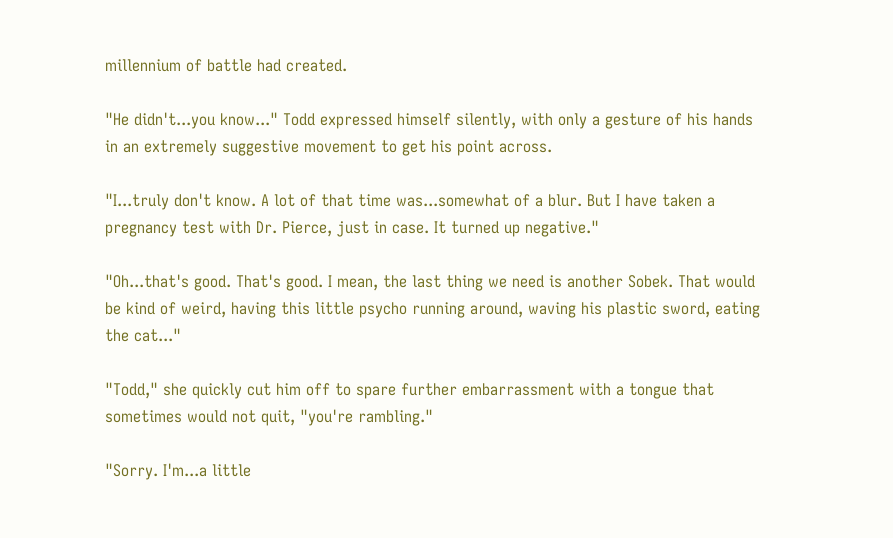millennium of battle had created.

"He didn't...you know..." Todd expressed himself silently, with only a gesture of his hands in an extremely suggestive movement to get his point across.

"I...truly don't know. A lot of that time was...somewhat of a blur. But I have taken a pregnancy test with Dr. Pierce, just in case. It turned up negative."

"Oh...that's good. That's good. I mean, the last thing we need is another Sobek. That would be kind of weird, having this little psycho running around, waving his plastic sword, eating the cat..."

"Todd," she quickly cut him off to spare further embarrassment with a tongue that sometimes would not quit, "you're rambling."

"Sorry. I'm...a little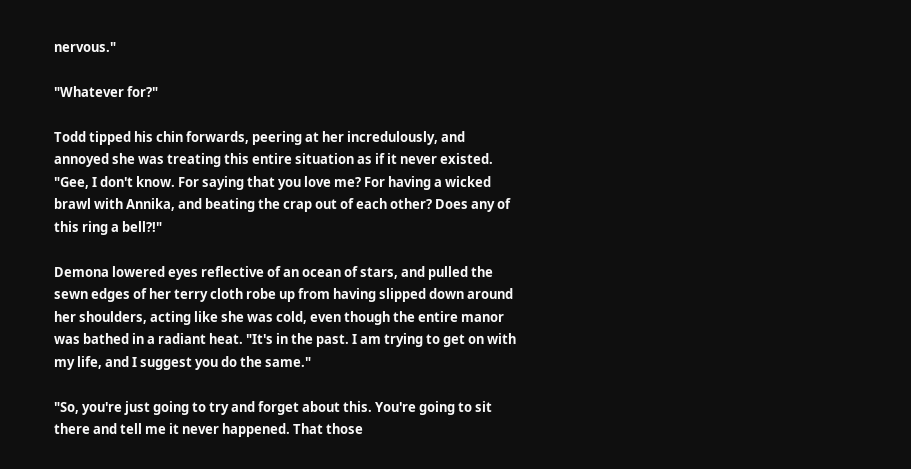nervous."

"Whatever for?"

Todd tipped his chin forwards, peering at her incredulously, and annoyed she was treating this entire situation as if it never existed. "Gee, I don't know. For saying that you love me? For having a wicked brawl with Annika, and beating the crap out of each other? Does any of this ring a bell?!"

Demona lowered eyes reflective of an ocean of stars, and pulled the sewn edges of her terry cloth robe up from having slipped down around her shoulders, acting like she was cold, even though the entire manor was bathed in a radiant heat. "It's in the past. I am trying to get on with my life, and I suggest you do the same."

"So, you're just going to try and forget about this. You're going to sit there and tell me it never happened. That those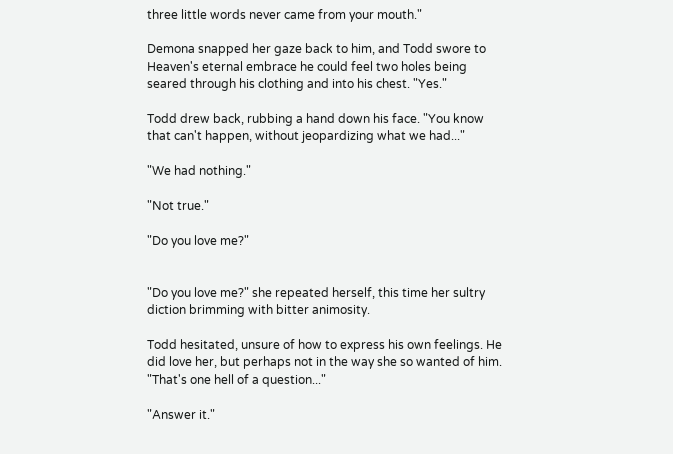three little words never came from your mouth."

Demona snapped her gaze back to him, and Todd swore to Heaven's eternal embrace he could feel two holes being seared through his clothing and into his chest. "Yes."

Todd drew back, rubbing a hand down his face. "You know that can't happen, without jeopardizing what we had..."

"We had nothing."

"Not true."

"Do you love me?"


"Do you love me?" she repeated herself, this time her sultry diction brimming with bitter animosity.

Todd hesitated, unsure of how to express his own feelings. He did love her, but perhaps not in the way she so wanted of him. "That's one hell of a question..."

"Answer it."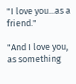"I love you...as a friend."

"And I love you, as something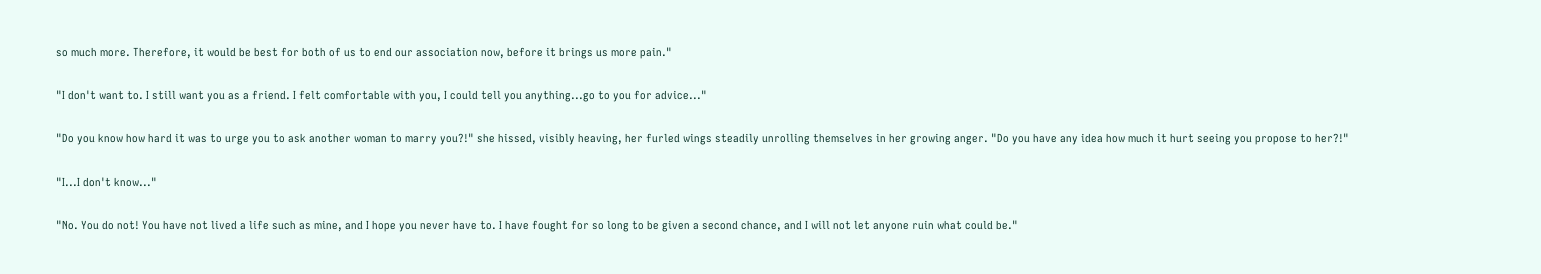so much more. Therefore, it would be best for both of us to end our association now, before it brings us more pain."

"I don't want to. I still want you as a friend. I felt comfortable with you, I could tell you anything...go to you for advice..."

"Do you know how hard it was to urge you to ask another woman to marry you?!" she hissed, visibly heaving, her furled wings steadily unrolling themselves in her growing anger. "Do you have any idea how much it hurt seeing you propose to her?!"

"I...I don't know..."

"No. You do not! You have not lived a life such as mine, and I hope you never have to. I have fought for so long to be given a second chance, and I will not let anyone ruin what could be."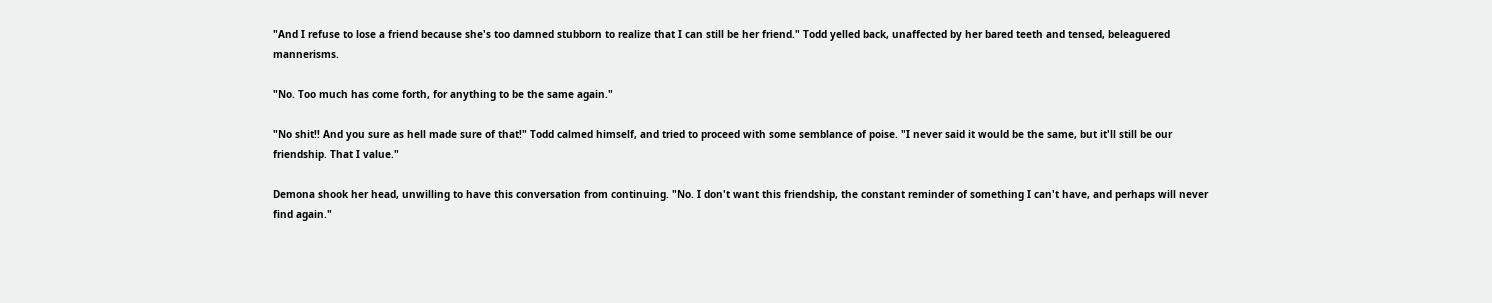"And I refuse to lose a friend because she's too damned stubborn to realize that I can still be her friend." Todd yelled back, unaffected by her bared teeth and tensed, beleaguered mannerisms.

"No. Too much has come forth, for anything to be the same again."

"No shit!! And you sure as hell made sure of that!" Todd calmed himself, and tried to proceed with some semblance of poise. "I never said it would be the same, but it'll still be our friendship. That I value."

Demona shook her head, unwilling to have this conversation from continuing. "No. I don't want this friendship, the constant reminder of something I can't have, and perhaps will never find again."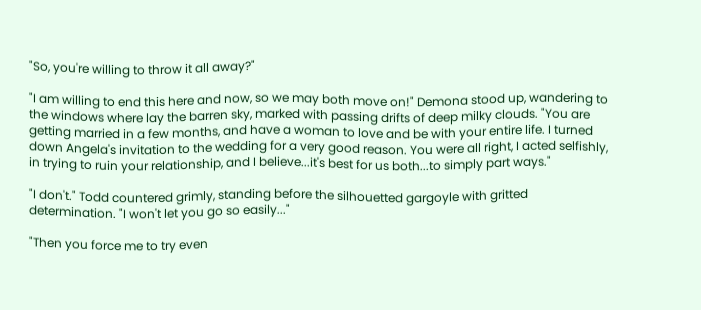"So, you're willing to throw it all away?"

"I am willing to end this here and now, so we may both move on!" Demona stood up, wandering to the windows where lay the barren sky, marked with passing drifts of deep milky clouds. "You are getting married in a few months, and have a woman to love and be with your entire life. I turned down Angela's invitation to the wedding for a very good reason. You were all right, I acted selfishly, in trying to ruin your relationship, and I believe...it's best for us both...to simply part ways."

"I don't." Todd countered grimly, standing before the silhouetted gargoyle with gritted determination. "I won't let you go so easily..."

"Then you force me to try even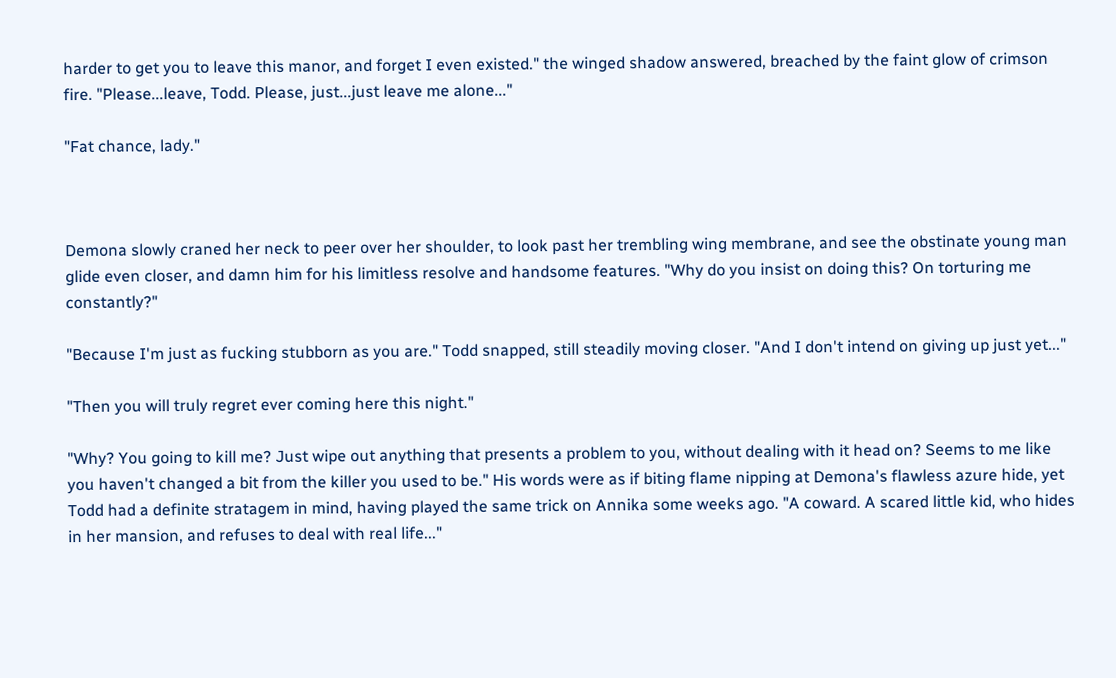harder to get you to leave this manor, and forget I even existed." the winged shadow answered, breached by the faint glow of crimson fire. "Please...leave, Todd. Please, just...just leave me alone..."

"Fat chance, lady."



Demona slowly craned her neck to peer over her shoulder, to look past her trembling wing membrane, and see the obstinate young man glide even closer, and damn him for his limitless resolve and handsome features. "Why do you insist on doing this? On torturing me constantly?"

"Because I'm just as fucking stubborn as you are." Todd snapped, still steadily moving closer. "And I don't intend on giving up just yet..."

"Then you will truly regret ever coming here this night."

"Why? You going to kill me? Just wipe out anything that presents a problem to you, without dealing with it head on? Seems to me like you haven't changed a bit from the killer you used to be." His words were as if biting flame nipping at Demona's flawless azure hide, yet Todd had a definite stratagem in mind, having played the same trick on Annika some weeks ago. "A coward. A scared little kid, who hides in her mansion, and refuses to deal with real life..."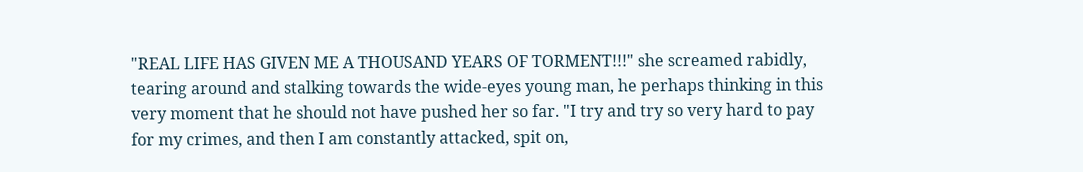"REAL LIFE HAS GIVEN ME A THOUSAND YEARS OF TORMENT!!!" she screamed rabidly, tearing around and stalking towards the wide-eyes young man, he perhaps thinking in this very moment that he should not have pushed her so far. "I try and try so very hard to pay for my crimes, and then I am constantly attacked, spit on,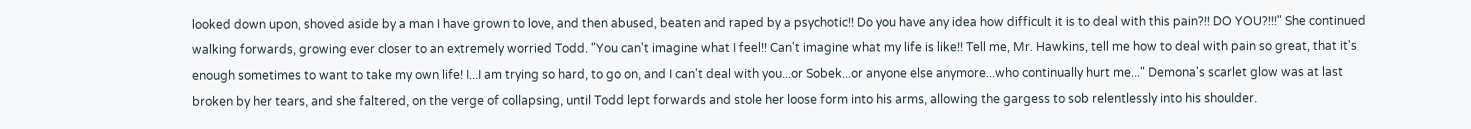looked down upon, shoved aside by a man I have grown to love, and then abused, beaten and raped by a psychotic!! Do you have any idea how difficult it is to deal with this pain?!! DO YOU?!!!" She continued walking forwards, growing ever closer to an extremely worried Todd. "You can't imagine what I feel!! Can't imagine what my life is like!! Tell me, Mr. Hawkins, tell me how to deal with pain so great, that it's enough sometimes to want to take my own life! I...I am trying so hard, to go on, and I can't deal with you...or Sobek...or anyone else anymore...who continually hurt me..." Demona's scarlet glow was at last broken by her tears, and she faltered, on the verge of collapsing, until Todd lept forwards and stole her loose form into his arms, allowing the gargess to sob relentlessly into his shoulder.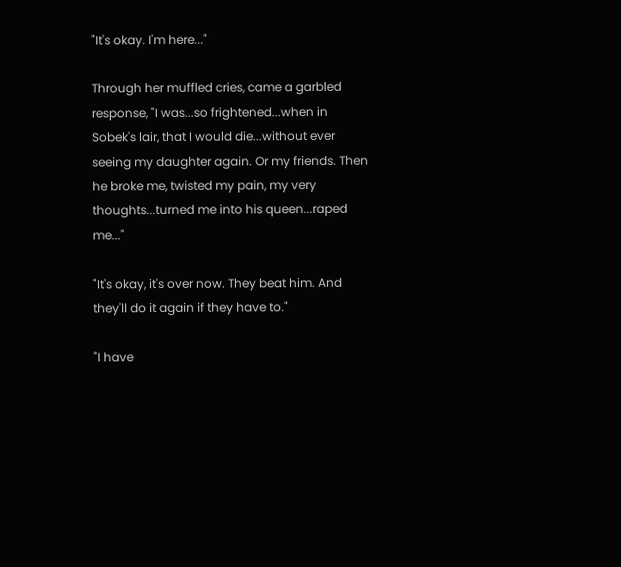"It's okay. I'm here..."

Through her muffled cries, came a garbled response, "I was...so frightened...when in Sobek's lair, that I would die...without ever seeing my daughter again. Or my friends. Then he broke me, twisted my pain, my very thoughts...turned me into his queen...raped me..."

"It's okay, it's over now. They beat him. And they'll do it again if they have to."

"I have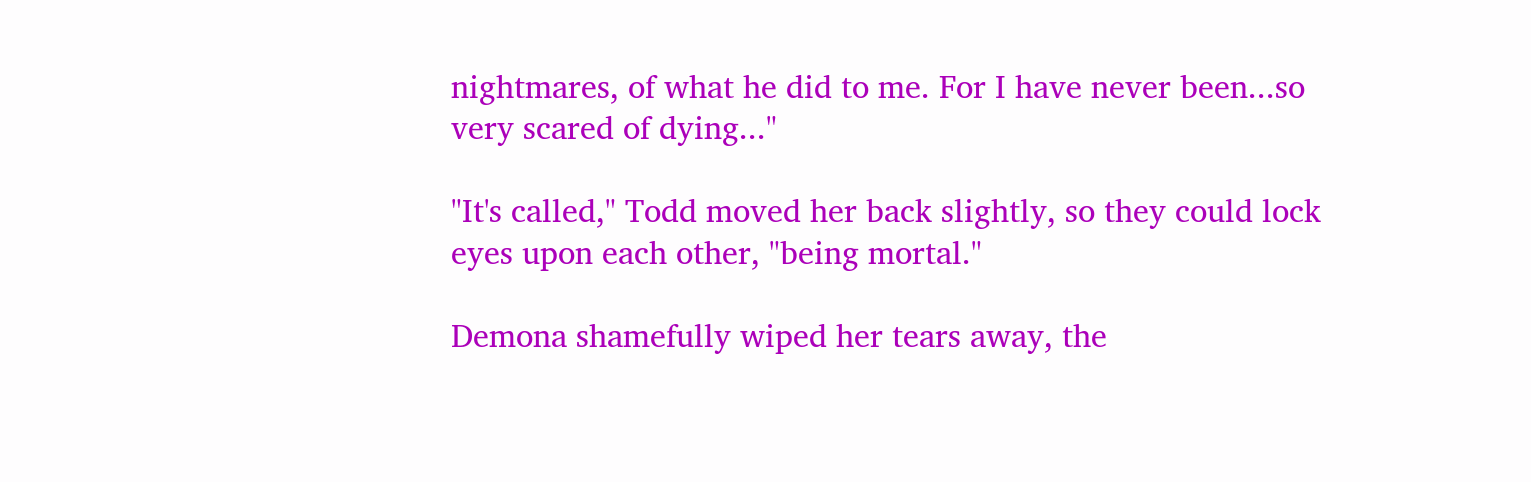nightmares, of what he did to me. For I have never been...so very scared of dying..."

"It's called," Todd moved her back slightly, so they could lock eyes upon each other, "being mortal."

Demona shamefully wiped her tears away, the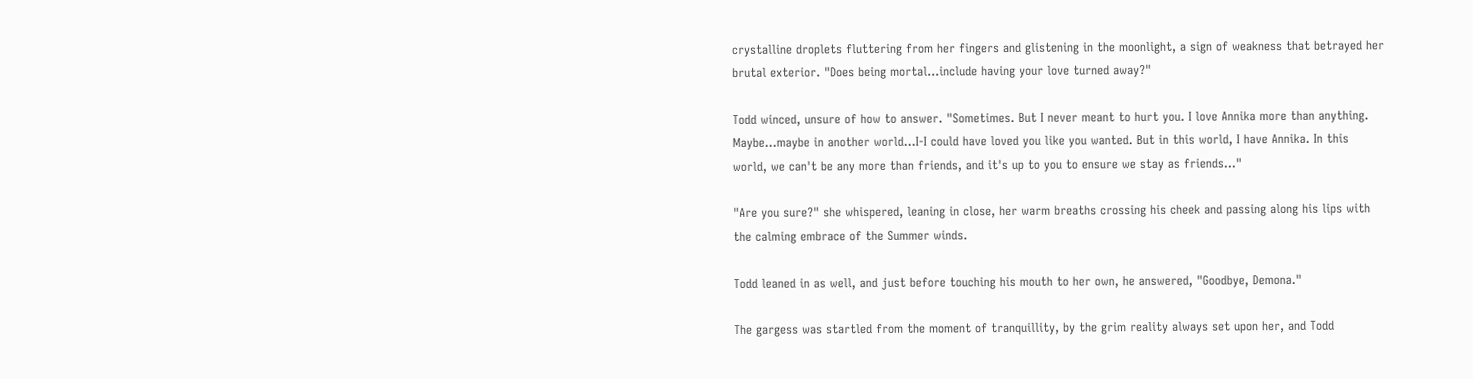crystalline droplets fluttering from her fingers and glistening in the moonlight, a sign of weakness that betrayed her brutal exterior. "Does being mortal...include having your love turned away?"

Todd winced, unsure of how to answer. "Sometimes. But I never meant to hurt you. I love Annika more than anything. Maybe...maybe in another world...I-I could have loved you like you wanted. But in this world, I have Annika. In this world, we can't be any more than friends, and it's up to you to ensure we stay as friends..."

"Are you sure?" she whispered, leaning in close, her warm breaths crossing his cheek and passing along his lips with the calming embrace of the Summer winds.

Todd leaned in as well, and just before touching his mouth to her own, he answered, "Goodbye, Demona."

The gargess was startled from the moment of tranquillity, by the grim reality always set upon her, and Todd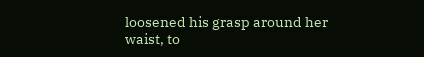loosened his grasp around her waist, to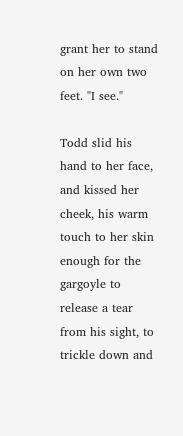grant her to stand on her own two feet. "I see."

Todd slid his hand to her face, and kissed her cheek, his warm touch to her skin enough for the gargoyle to release a tear from his sight, to trickle down and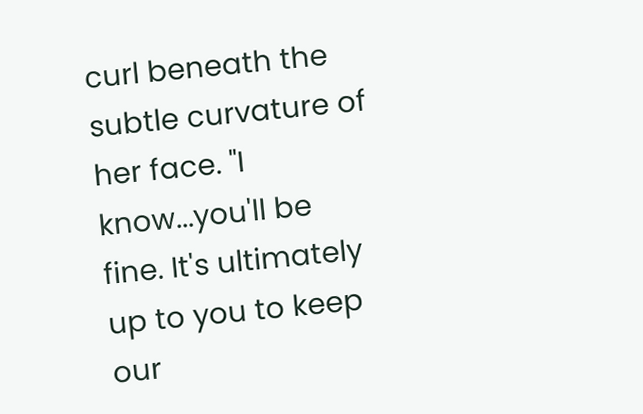curl beneath the subtle curvature of her face. "I know...you'll be fine. It's ultimately up to you to keep our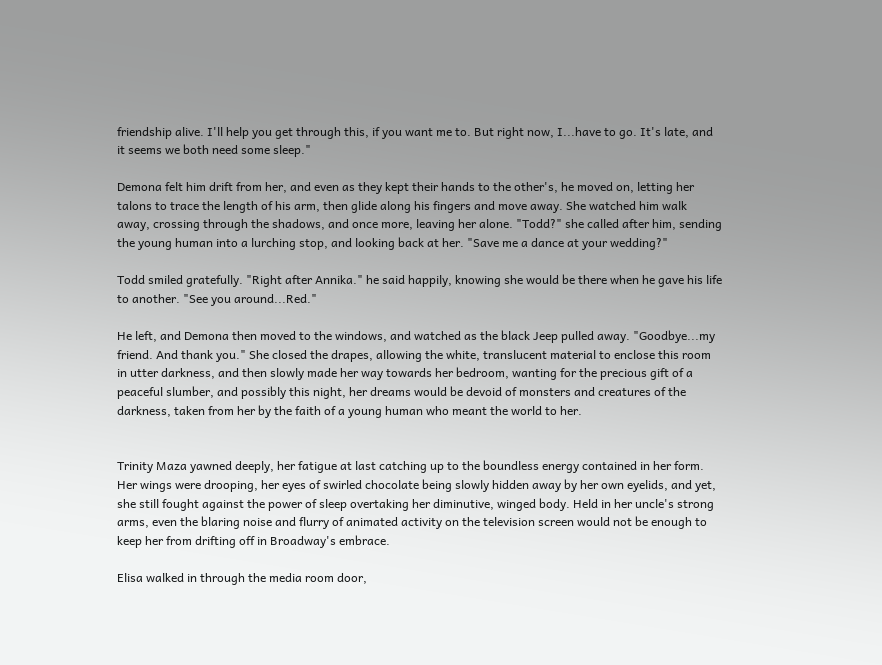friendship alive. I'll help you get through this, if you want me to. But right now, I...have to go. It's late, and it seems we both need some sleep."

Demona felt him drift from her, and even as they kept their hands to the other's, he moved on, letting her talons to trace the length of his arm, then glide along his fingers and move away. She watched him walk away, crossing through the shadows, and once more, leaving her alone. "Todd?" she called after him, sending the young human into a lurching stop, and looking back at her. "Save me a dance at your wedding?"

Todd smiled gratefully. "Right after Annika." he said happily, knowing she would be there when he gave his life to another. "See you around...Red."

He left, and Demona then moved to the windows, and watched as the black Jeep pulled away. "Goodbye...my friend. And thank you." She closed the drapes, allowing the white, translucent material to enclose this room in utter darkness, and then slowly made her way towards her bedroom, wanting for the precious gift of a peaceful slumber, and possibly this night, her dreams would be devoid of monsters and creatures of the darkness, taken from her by the faith of a young human who meant the world to her.


Trinity Maza yawned deeply, her fatigue at last catching up to the boundless energy contained in her form. Her wings were drooping, her eyes of swirled chocolate being slowly hidden away by her own eyelids, and yet, she still fought against the power of sleep overtaking her diminutive, winged body. Held in her uncle's strong arms, even the blaring noise and flurry of animated activity on the television screen would not be enough to keep her from drifting off in Broadway's embrace.

Elisa walked in through the media room door,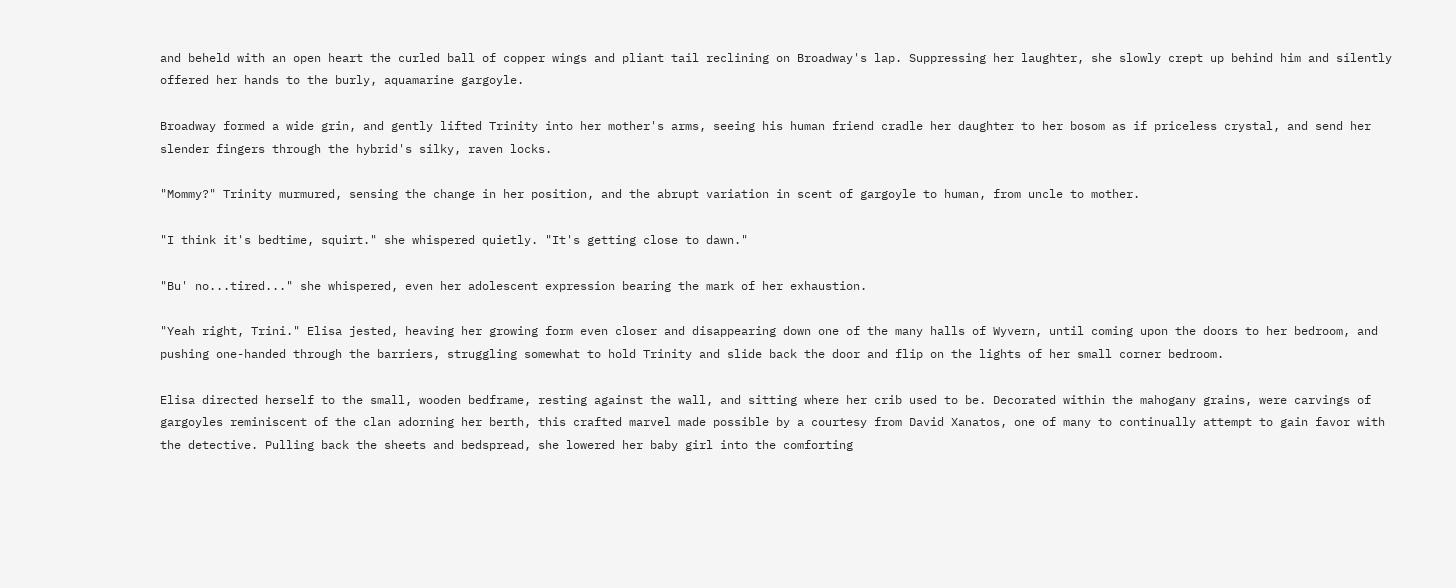and beheld with an open heart the curled ball of copper wings and pliant tail reclining on Broadway's lap. Suppressing her laughter, she slowly crept up behind him and silently offered her hands to the burly, aquamarine gargoyle.

Broadway formed a wide grin, and gently lifted Trinity into her mother's arms, seeing his human friend cradle her daughter to her bosom as if priceless crystal, and send her slender fingers through the hybrid's silky, raven locks.

"Mommy?" Trinity murmured, sensing the change in her position, and the abrupt variation in scent of gargoyle to human, from uncle to mother.

"I think it's bedtime, squirt." she whispered quietly. "It's getting close to dawn."

"Bu' no...tired..." she whispered, even her adolescent expression bearing the mark of her exhaustion.

"Yeah right, Trini." Elisa jested, heaving her growing form even closer and disappearing down one of the many halls of Wyvern, until coming upon the doors to her bedroom, and pushing one-handed through the barriers, struggling somewhat to hold Trinity and slide back the door and flip on the lights of her small corner bedroom.

Elisa directed herself to the small, wooden bedframe, resting against the wall, and sitting where her crib used to be. Decorated within the mahogany grains, were carvings of gargoyles reminiscent of the clan adorning her berth, this crafted marvel made possible by a courtesy from David Xanatos, one of many to continually attempt to gain favor with the detective. Pulling back the sheets and bedspread, she lowered her baby girl into the comforting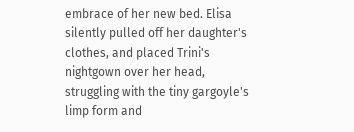embrace of her new bed. Elisa silently pulled off her daughter's clothes, and placed Trini's nightgown over her head, struggling with the tiny gargoyle's limp form and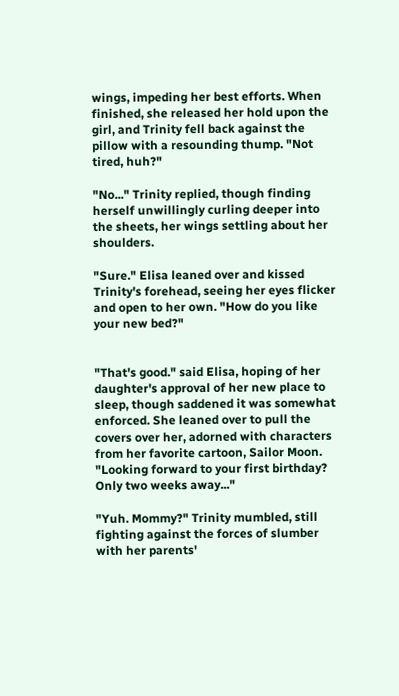wings, impeding her best efforts. When finished, she released her hold upon the girl, and Trinity fell back against the pillow with a resounding thump. "Not tired, huh?"

"No..." Trinity replied, though finding herself unwillingly curling deeper into the sheets, her wings settling about her shoulders.

"Sure." Elisa leaned over and kissed Trinity's forehead, seeing her eyes flicker and open to her own. "How do you like your new bed?"


"That's good." said Elisa, hoping of her daughter's approval of her new place to sleep, though saddened it was somewhat enforced. She leaned over to pull the covers over her, adorned with characters from her favorite cartoon, Sailor Moon. "Looking forward to your first birthday? Only two weeks away..."

"Yuh. Mommy?" Trinity mumbled, still fighting against the forces of slumber with her parents'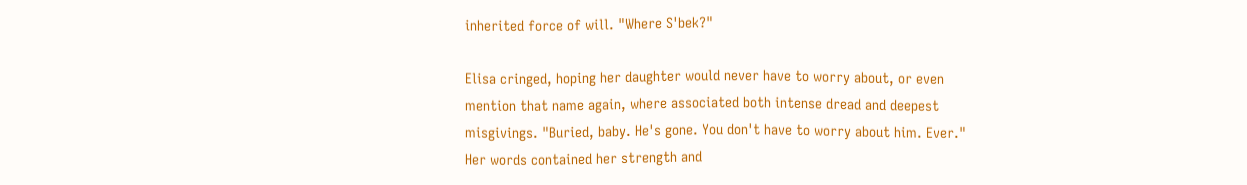inherited force of will. "Where S'bek?"

Elisa cringed, hoping her daughter would never have to worry about, or even mention that name again, where associated both intense dread and deepest misgivings. "Buried, baby. He's gone. You don't have to worry about him. Ever." Her words contained her strength and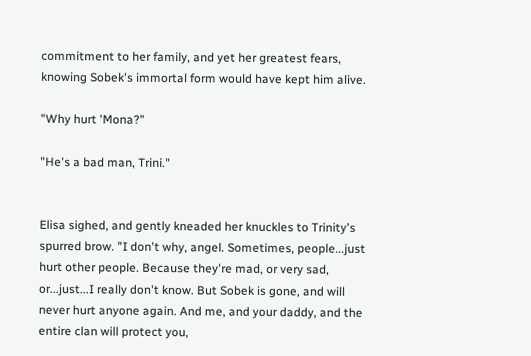commitment to her family, and yet her greatest fears, knowing Sobek's immortal form would have kept him alive.

"Why hurt 'Mona?"

"He's a bad man, Trini."


Elisa sighed, and gently kneaded her knuckles to Trinity's spurred brow. "I don't why, angel. Sometimes, people...just hurt other people. Because they're mad, or very sad, or...just...I really don't know. But Sobek is gone, and will never hurt anyone again. And me, and your daddy, and the entire clan will protect you,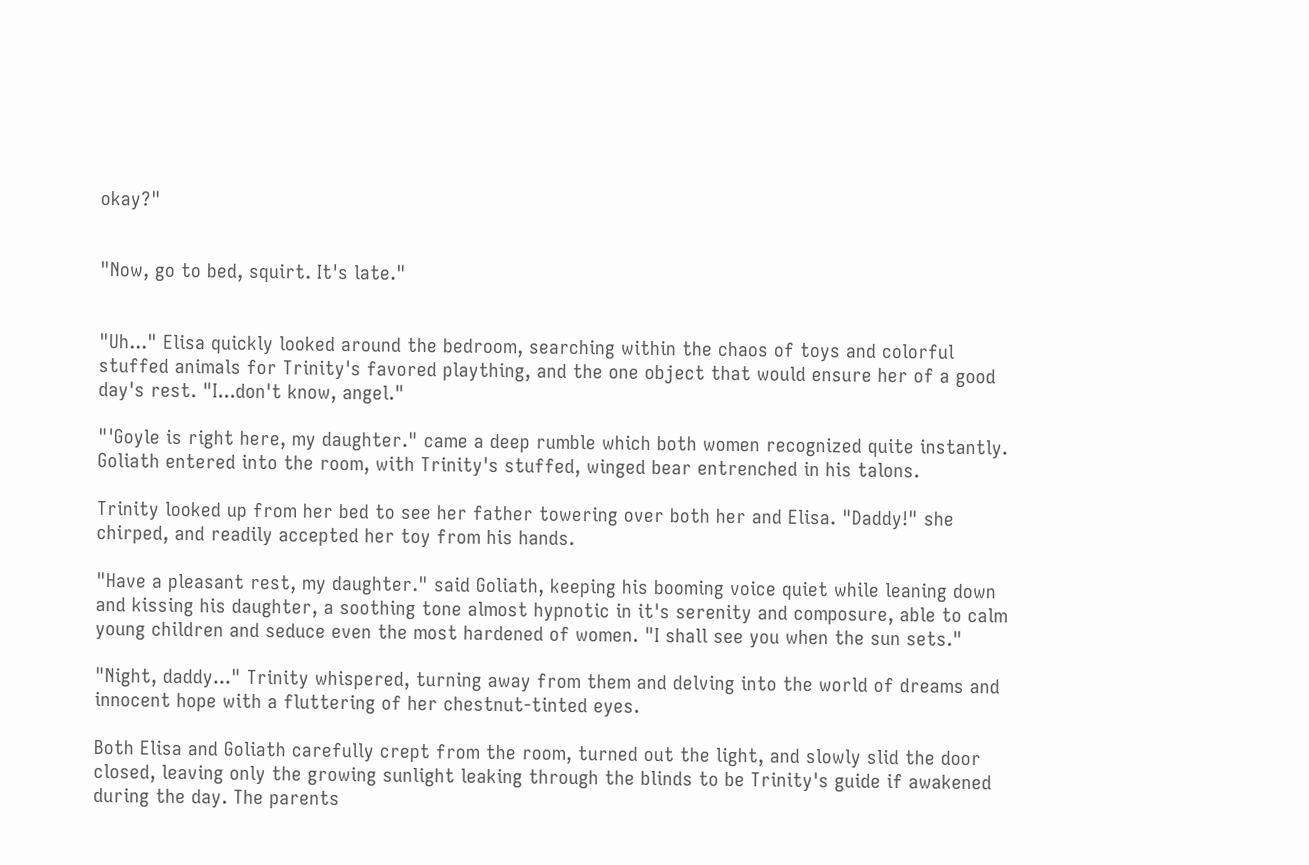okay?"


"Now, go to bed, squirt. It's late."


"Uh..." Elisa quickly looked around the bedroom, searching within the chaos of toys and colorful stuffed animals for Trinity's favored plaything, and the one object that would ensure her of a good day's rest. "I...don't know, angel."

"'Goyle is right here, my daughter." came a deep rumble which both women recognized quite instantly. Goliath entered into the room, with Trinity's stuffed, winged bear entrenched in his talons.

Trinity looked up from her bed to see her father towering over both her and Elisa. "Daddy!" she chirped, and readily accepted her toy from his hands.

"Have a pleasant rest, my daughter." said Goliath, keeping his booming voice quiet while leaning down and kissing his daughter, a soothing tone almost hypnotic in it's serenity and composure, able to calm young children and seduce even the most hardened of women. "I shall see you when the sun sets."

"Night, daddy..." Trinity whispered, turning away from them and delving into the world of dreams and innocent hope with a fluttering of her chestnut-tinted eyes.

Both Elisa and Goliath carefully crept from the room, turned out the light, and slowly slid the door closed, leaving only the growing sunlight leaking through the blinds to be Trinity's guide if awakened during the day. The parents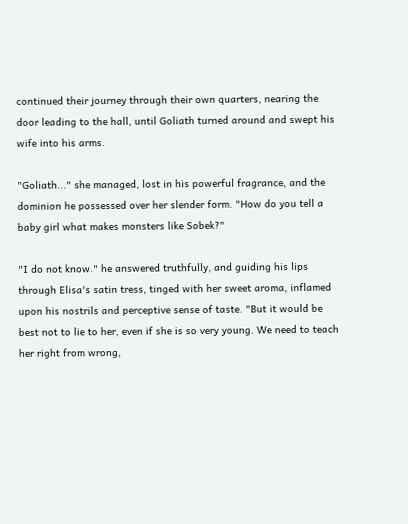continued their journey through their own quarters, nearing the door leading to the hall, until Goliath turned around and swept his wife into his arms.

"Goliath..." she managed, lost in his powerful fragrance, and the dominion he possessed over her slender form. "How do you tell a baby girl what makes monsters like Sobek?"

"I do not know." he answered truthfully, and guiding his lips through Elisa's satin tress, tinged with her sweet aroma, inflamed upon his nostrils and perceptive sense of taste. "But it would be best not to lie to her, even if she is so very young. We need to teach her right from wrong,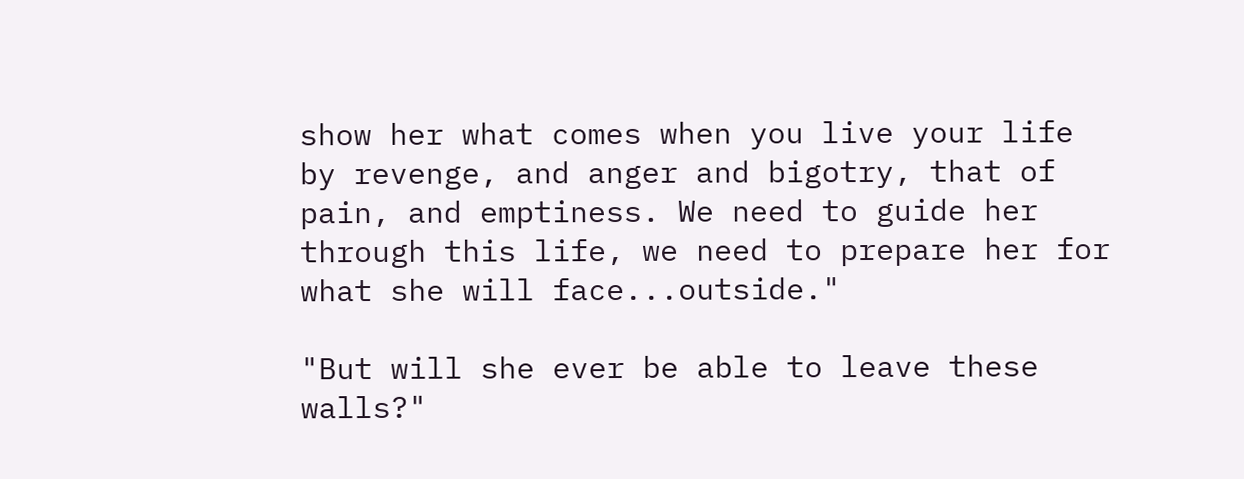show her what comes when you live your life by revenge, and anger and bigotry, that of pain, and emptiness. We need to guide her through this life, we need to prepare her for what she will face...outside."

"But will she ever be able to leave these walls?"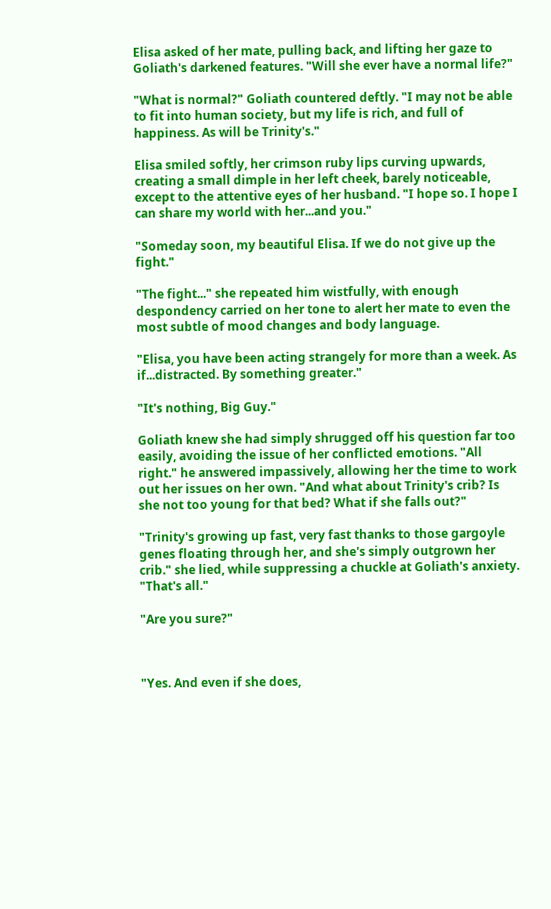Elisa asked of her mate, pulling back, and lifting her gaze to Goliath's darkened features. "Will she ever have a normal life?"

"What is normal?" Goliath countered deftly. "I may not be able to fit into human society, but my life is rich, and full of happiness. As will be Trinity's."

Elisa smiled softly, her crimson ruby lips curving upwards, creating a small dimple in her left cheek, barely noticeable, except to the attentive eyes of her husband. "I hope so. I hope I can share my world with her...and you."

"Someday soon, my beautiful Elisa. If we do not give up the fight."

"The fight..." she repeated him wistfully, with enough despondency carried on her tone to alert her mate to even the most subtle of mood changes and body language.

"Elisa, you have been acting strangely for more than a week. As if...distracted. By something greater."

"It's nothing, Big Guy."

Goliath knew she had simply shrugged off his question far too easily, avoiding the issue of her conflicted emotions. "All right." he answered impassively, allowing her the time to work out her issues on her own. "And what about Trinity's crib? Is she not too young for that bed? What if she falls out?"

"Trinity's growing up fast, very fast thanks to those gargoyle genes floating through her, and she's simply outgrown her crib." she lied, while suppressing a chuckle at Goliath's anxiety. "That's all."

"Are you sure?"



"Yes. And even if she does,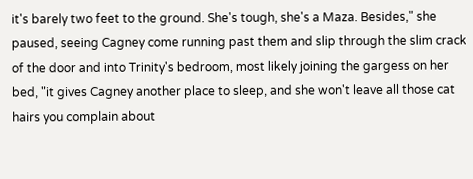it's barely two feet to the ground. She's tough, she's a Maza. Besides," she paused, seeing Cagney come running past them and slip through the slim crack of the door and into Trinity's bedroom, most likely joining the gargess on her bed, "it gives Cagney another place to sleep, and she won't leave all those cat hairs you complain about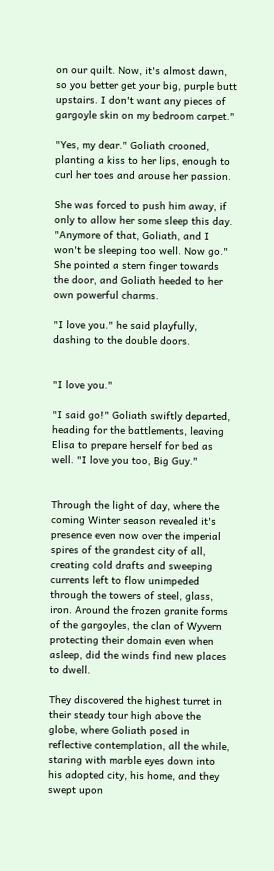on our quilt. Now, it's almost dawn, so you better get your big, purple butt upstairs. I don't want any pieces of gargoyle skin on my bedroom carpet."

"Yes, my dear." Goliath crooned, planting a kiss to her lips, enough to curl her toes and arouse her passion.

She was forced to push him away, if only to allow her some sleep this day. "Anymore of that, Goliath, and I won't be sleeping too well. Now go." She pointed a stern finger towards the door, and Goliath heeded to her own powerful charms.

"I love you." he said playfully, dashing to the double doors.


"I love you."

"I said go!" Goliath swiftly departed, heading for the battlements, leaving Elisa to prepare herself for bed as well. "I love you too, Big Guy."


Through the light of day, where the coming Winter season revealed it's presence even now over the imperial spires of the grandest city of all, creating cold drafts and sweeping currents left to flow unimpeded through the towers of steel, glass, iron. Around the frozen granite forms of the gargoyles, the clan of Wyvern protecting their domain even when asleep, did the winds find new places to dwell.

They discovered the highest turret in their steady tour high above the globe, where Goliath posed in reflective contemplation, all the while, staring with marble eyes down into his adopted city, his home, and they swept upon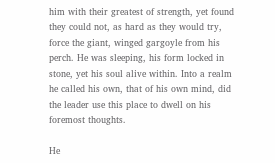him with their greatest of strength, yet found they could not, as hard as they would try, force the giant, winged gargoyle from his perch. He was sleeping, his form locked in stone, yet his soul alive within. Into a realm he called his own, that of his own mind, did the leader use this place to dwell on his foremost thoughts.

He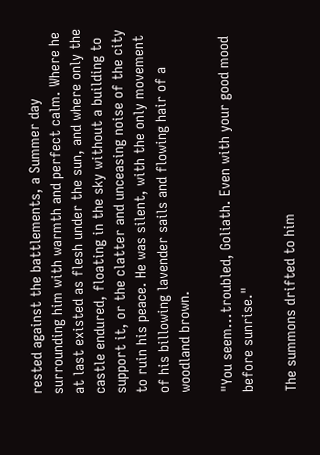rested against the battlements, a Summer day surrounding him with warmth and perfect calm. Where he at last existed as flesh under the sun, and where only the castle endured, floating in the sky without a building to support it, or the clatter and unceasing noise of the city to ruin his peace. He was silent, with the only movement of his billowing lavender sails and flowing hair of a woodland brown.

"You seem...troubled, Goliath. Even with your good mood before sunrise."

The summons drifted to him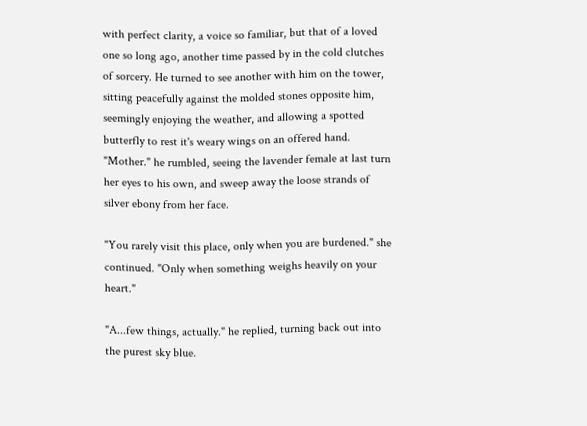with perfect clarity, a voice so familiar, but that of a loved one so long ago, another time passed by in the cold clutches of sorcery. He turned to see another with him on the tower, sitting peacefully against the molded stones opposite him, seemingly enjoying the weather, and allowing a spotted butterfly to rest it's weary wings on an offered hand. "Mother." he rumbled, seeing the lavender female at last turn her eyes to his own, and sweep away the loose strands of silver ebony from her face.

"You rarely visit this place, only when you are burdened." she continued. "Only when something weighs heavily on your heart."

"A...few things, actually." he replied, turning back out into the purest sky blue.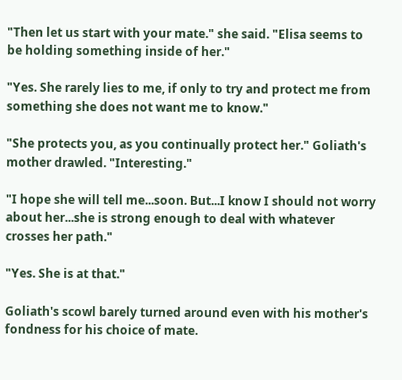"Then let us start with your mate." she said. "Elisa seems to be holding something inside of her."

"Yes. She rarely lies to me, if only to try and protect me from something she does not want me to know."

"She protects you, as you continually protect her." Goliath's mother drawled. "Interesting."

"I hope she will tell me...soon. But...I know I should not worry about her...she is strong enough to deal with whatever crosses her path."

"Yes. She is at that."

Goliath's scowl barely turned around even with his mother's fondness for his choice of mate.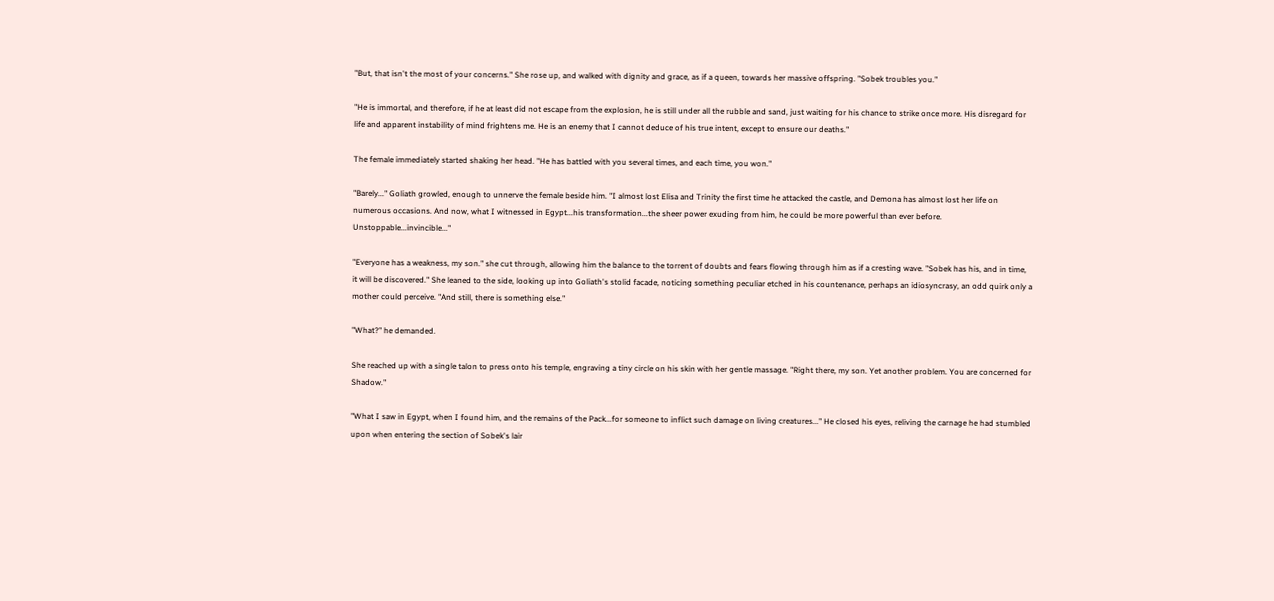"But, that isn't the most of your concerns." She rose up, and walked with dignity and grace, as if a queen, towards her massive offspring. "Sobek troubles you."

"He is immortal, and therefore, if he at least did not escape from the explosion, he is still under all the rubble and sand, just waiting for his chance to strike once more. His disregard for life and apparent instability of mind frightens me. He is an enemy that I cannot deduce of his true intent, except to ensure our deaths."

The female immediately started shaking her head. "He has battled with you several times, and each time, you won."

"Barely..." Goliath growled, enough to unnerve the female beside him. "I almost lost Elisa and Trinity the first time he attacked the castle, and Demona has almost lost her life on numerous occasions. And now, what I witnessed in Egypt...his transformation...the sheer power exuding from him, he could be more powerful than ever before. Unstoppable...invincible..."

"Everyone has a weakness, my son." she cut through, allowing him the balance to the torrent of doubts and fears flowing through him as if a cresting wave. "Sobek has his, and in time, it will be discovered." She leaned to the side, looking up into Goliath's stolid facade, noticing something peculiar etched in his countenance, perhaps an idiosyncrasy, an odd quirk only a mother could perceive. "And still, there is something else."

"What?" he demanded.

She reached up with a single talon to press onto his temple, engraving a tiny circle on his skin with her gentle massage. "Right there, my son. Yet another problem. You are concerned for Shadow."

"What I saw in Egypt, when I found him, and the remains of the Pack...for someone to inflict such damage on living creatures..." He closed his eyes, reliving the carnage he had stumbled upon when entering the section of Sobek's lair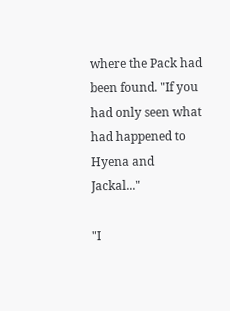where the Pack had been found. "If you had only seen what had happened to Hyena and Jackal..."

"I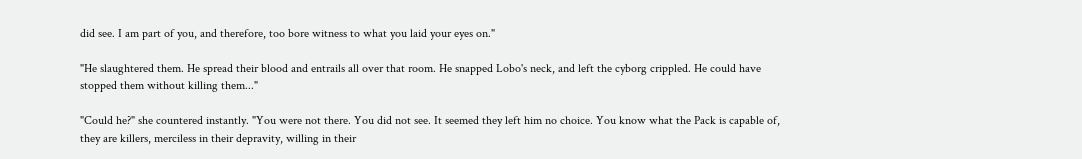did see. I am part of you, and therefore, too bore witness to what you laid your eyes on."

"He slaughtered them. He spread their blood and entrails all over that room. He snapped Lobo's neck, and left the cyborg crippled. He could have stopped them without killing them..."

"Could he?" she countered instantly. "You were not there. You did not see. It seemed they left him no choice. You know what the Pack is capable of, they are killers, merciless in their depravity, willing in their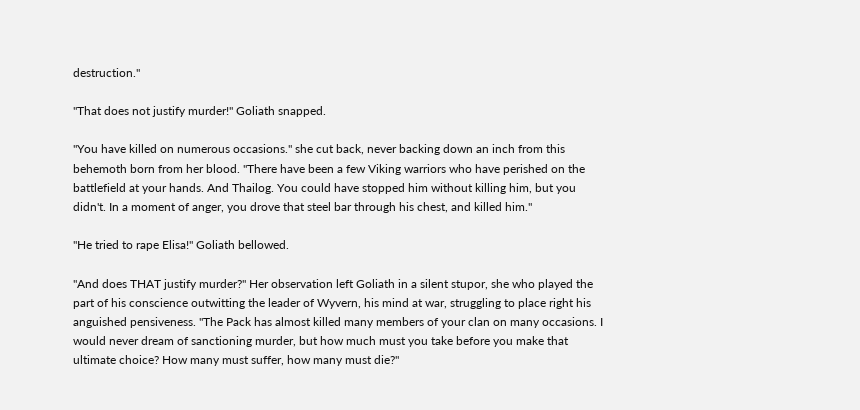destruction."

"That does not justify murder!" Goliath snapped.

"You have killed on numerous occasions." she cut back, never backing down an inch from this behemoth born from her blood. "There have been a few Viking warriors who have perished on the battlefield at your hands. And Thailog. You could have stopped him without killing him, but you didn't. In a moment of anger, you drove that steel bar through his chest, and killed him."

"He tried to rape Elisa!" Goliath bellowed.

"And does THAT justify murder?" Her observation left Goliath in a silent stupor, she who played the part of his conscience outwitting the leader of Wyvern, his mind at war, struggling to place right his anguished pensiveness. "The Pack has almost killed many members of your clan on many occasions. I would never dream of sanctioning murder, but how much must you take before you make that ultimate choice? How many must suffer, how many must die?"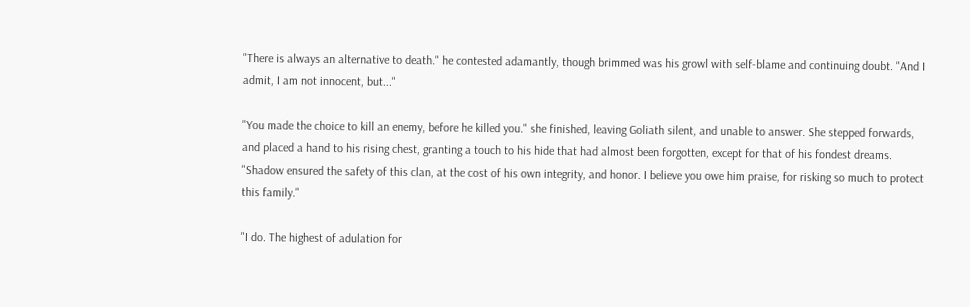"There is always an alternative to death." he contested adamantly, though brimmed was his growl with self-blame and continuing doubt. "And I admit, I am not innocent, but..."

"You made the choice to kill an enemy, before he killed you." she finished, leaving Goliath silent, and unable to answer. She stepped forwards, and placed a hand to his rising chest, granting a touch to his hide that had almost been forgotten, except for that of his fondest dreams. "Shadow ensured the safety of this clan, at the cost of his own integrity, and honor. I believe you owe him praise, for risking so much to protect this family."

"I do. The highest of adulation for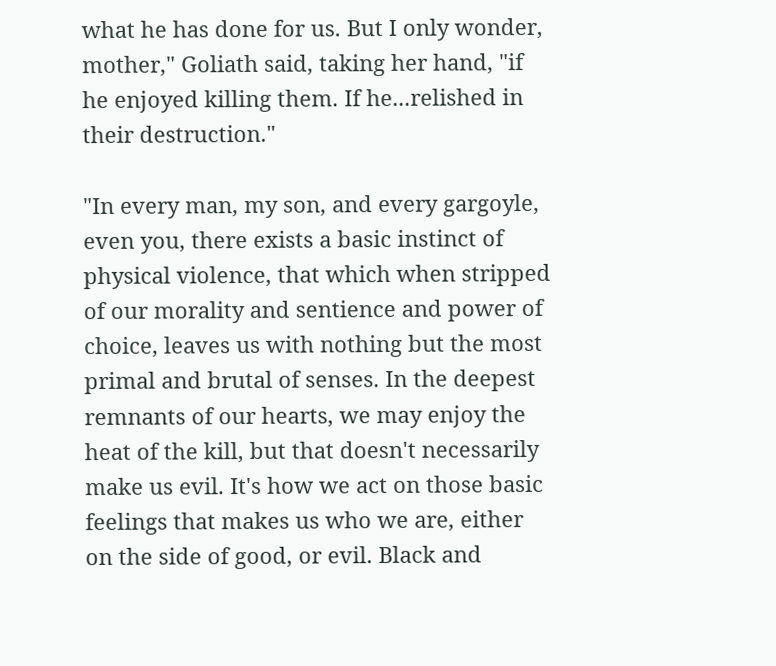what he has done for us. But I only wonder, mother," Goliath said, taking her hand, "if he enjoyed killing them. If he...relished in their destruction."

"In every man, my son, and every gargoyle, even you, there exists a basic instinct of physical violence, that which when stripped of our morality and sentience and power of choice, leaves us with nothing but the most primal and brutal of senses. In the deepest remnants of our hearts, we may enjoy the heat of the kill, but that doesn't necessarily make us evil. It's how we act on those basic feelings that makes us who we are, either on the side of good, or evil. Black and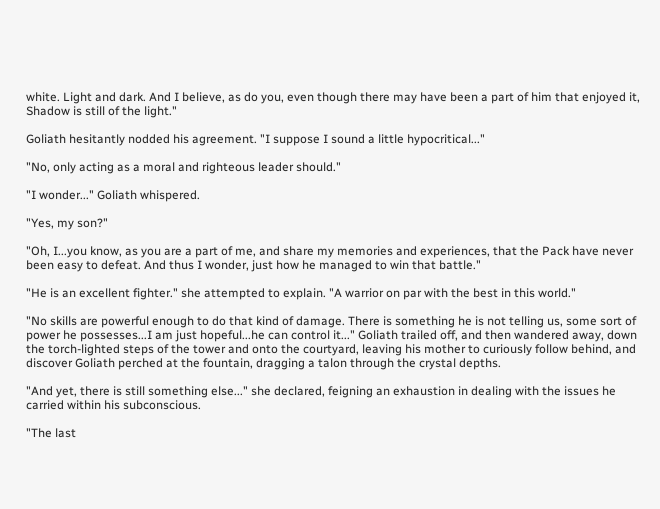white. Light and dark. And I believe, as do you, even though there may have been a part of him that enjoyed it, Shadow is still of the light."

Goliath hesitantly nodded his agreement. "I suppose I sound a little hypocritical..."

"No, only acting as a moral and righteous leader should."

"I wonder..." Goliath whispered.

"Yes, my son?"

"Oh, I...you know, as you are a part of me, and share my memories and experiences, that the Pack have never been easy to defeat. And thus I wonder, just how he managed to win that battle."

"He is an excellent fighter." she attempted to explain. "A warrior on par with the best in this world."

"No skills are powerful enough to do that kind of damage. There is something he is not telling us, some sort of power he possesses...I am just hopeful...he can control it..." Goliath trailed off, and then wandered away, down the torch-lighted steps of the tower and onto the courtyard, leaving his mother to curiously follow behind, and discover Goliath perched at the fountain, dragging a talon through the crystal depths.

"And yet, there is still something else..." she declared, feigning an exhaustion in dealing with the issues he carried within his subconscious.

"The last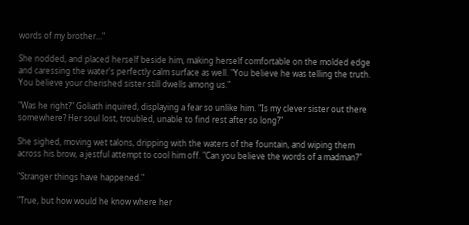words of my brother..."

She nodded, and placed herself beside him, making herself comfortable on the molded edge and caressing the water's perfectly calm surface as well. "You believe he was telling the truth. You believe your cherished sister still dwells among us."

"Was he right?" Goliath inquired, displaying a fear so unlike him. "Is my clever sister out there somewhere? Her soul lost, troubled, unable to find rest after so long?"

She sighed, moving wet talons, dripping with the waters of the fountain, and wiping them across his brow, a jestful attempt to cool him off. "Can you believe the words of a madman?"

"Stranger things have happened."

"True, but how would he know where her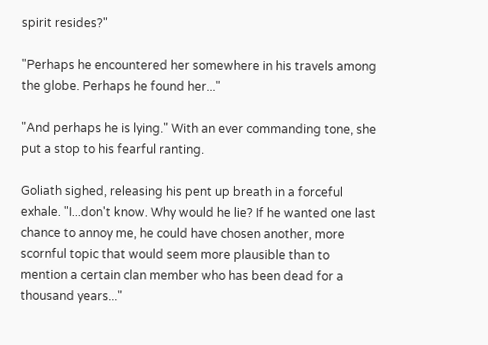spirit resides?"

"Perhaps he encountered her somewhere in his travels among the globe. Perhaps he found her..."

"And perhaps he is lying." With an ever commanding tone, she put a stop to his fearful ranting.

Goliath sighed, releasing his pent up breath in a forceful exhale. "I...don't know. Why would he lie? If he wanted one last chance to annoy me, he could have chosen another, more scornful topic that would seem more plausible than to mention a certain clan member who has been dead for a thousand years..."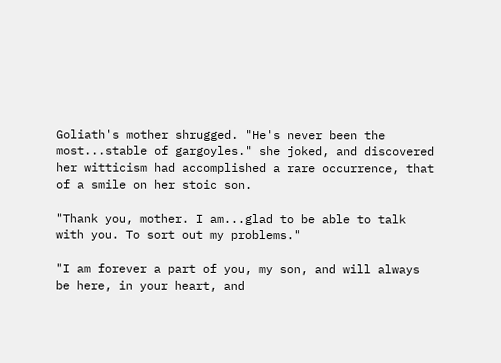Goliath's mother shrugged. "He's never been the most...stable of gargoyles." she joked, and discovered her witticism had accomplished a rare occurrence, that of a smile on her stoic son.

"Thank you, mother. I am...glad to be able to talk with you. To sort out my problems."

"I am forever a part of you, my son, and will always be here, in your heart, and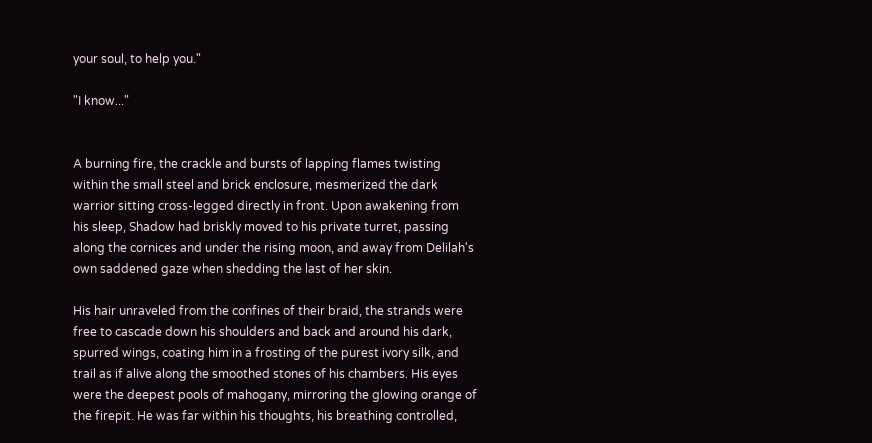your soul, to help you."

"I know..."


A burning fire, the crackle and bursts of lapping flames twisting within the small steel and brick enclosure, mesmerized the dark warrior sitting cross-legged directly in front. Upon awakening from his sleep, Shadow had briskly moved to his private turret, passing along the cornices and under the rising moon, and away from Delilah's own saddened gaze when shedding the last of her skin.

His hair unraveled from the confines of their braid, the strands were free to cascade down his shoulders and back and around his dark, spurred wings, coating him in a frosting of the purest ivory silk, and trail as if alive along the smoothed stones of his chambers. His eyes were the deepest pools of mahogany, mirroring the glowing orange of the firepit. He was far within his thoughts, his breathing controlled,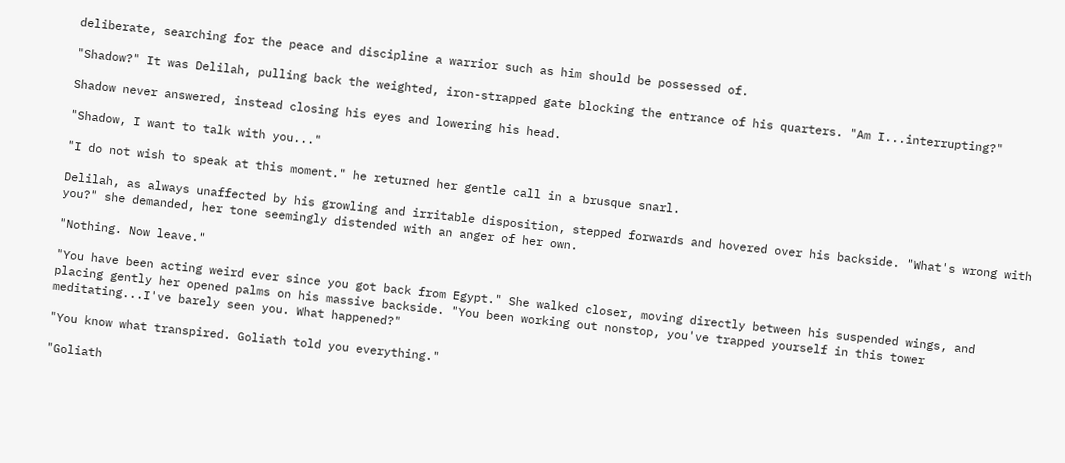deliberate, searching for the peace and discipline a warrior such as him should be possessed of.

"Shadow?" It was Delilah, pulling back the weighted, iron-strapped gate blocking the entrance of his quarters. "Am I...interrupting?"

Shadow never answered, instead closing his eyes and lowering his head.

"Shadow, I want to talk with you..."

"I do not wish to speak at this moment." he returned her gentle call in a brusque snarl.

Delilah, as always unaffected by his growling and irritable disposition, stepped forwards and hovered over his backside. "What's wrong with you?" she demanded, her tone seemingly distended with an anger of her own.

"Nothing. Now leave."

"You have been acting weird ever since you got back from Egypt." She walked closer, moving directly between his suspended wings, and placing gently her opened palms on his massive backside. "You been working out nonstop, you've trapped yourself in this tower meditating...I've barely seen you. What happened?"

"You know what transpired. Goliath told you everything."

"Goliath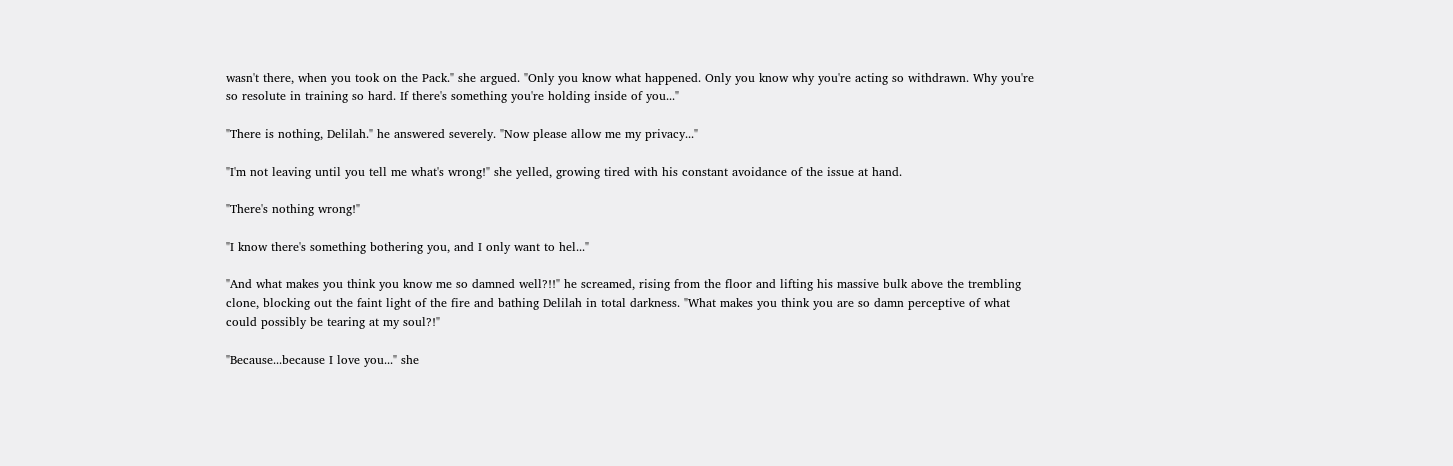wasn't there, when you took on the Pack." she argued. "Only you know what happened. Only you know why you're acting so withdrawn. Why you're so resolute in training so hard. If there's something you're holding inside of you..."

"There is nothing, Delilah." he answered severely. "Now please allow me my privacy..."

"I'm not leaving until you tell me what's wrong!" she yelled, growing tired with his constant avoidance of the issue at hand.

"There's nothing wrong!"

"I know there's something bothering you, and I only want to hel..."

"And what makes you think you know me so damned well?!!" he screamed, rising from the floor and lifting his massive bulk above the trembling clone, blocking out the faint light of the fire and bathing Delilah in total darkness. "What makes you think you are so damn perceptive of what could possibly be tearing at my soul?!"

"Because...because I love you..." she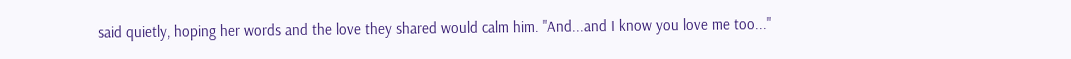said quietly, hoping her words and the love they shared would calm him. "And...and I know you love me too..."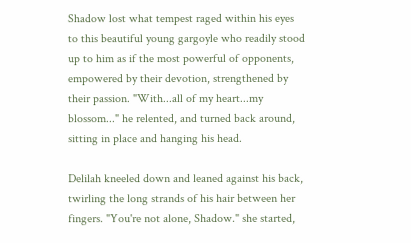Shadow lost what tempest raged within his eyes to this beautiful young gargoyle who readily stood up to him as if the most powerful of opponents, empowered by their devotion, strengthened by their passion. "With...all of my heart...my blossom..." he relented, and turned back around, sitting in place and hanging his head.

Delilah kneeled down and leaned against his back, twirling the long strands of his hair between her fingers. "You're not alone, Shadow." she started,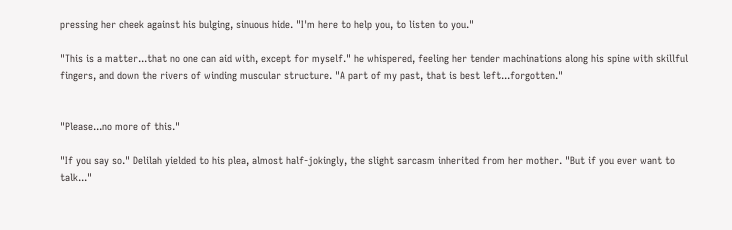pressing her cheek against his bulging, sinuous hide. "I'm here to help you, to listen to you."

"This is a matter...that no one can aid with, except for myself." he whispered, feeling her tender machinations along his spine with skillful fingers, and down the rivers of winding muscular structure. "A part of my past, that is best left...forgotten."


"Please...no more of this."

"If you say so." Delilah yielded to his plea, almost half-jokingly, the slight sarcasm inherited from her mother. "But if you ever want to talk..."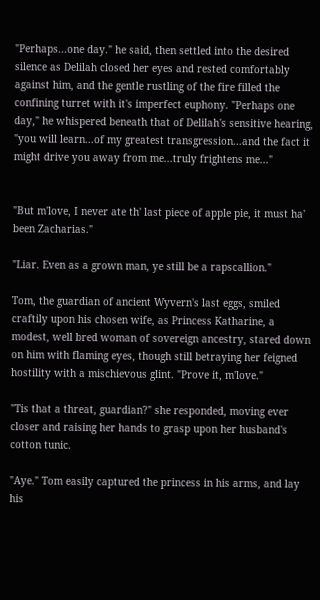"Perhaps...one day." he said, then settled into the desired silence as Delilah closed her eyes and rested comfortably against him, and the gentle rustling of the fire filled the confining turret with it's imperfect euphony. "Perhaps one day," he whispered beneath that of Delilah's sensitive hearing, "you will learn...of my greatest transgression...and the fact it might drive you away from me...truly frightens me..."


"But m'love, I never ate th' last piece of apple pie, it must ha' been Zacharias."

"Liar. Even as a grown man, ye still be a rapscallion."

Tom, the guardian of ancient Wyvern's last eggs, smiled craftily upon his chosen wife, as Princess Katharine, a modest, well bred woman of sovereign ancestry, stared down on him with flaming eyes, though still betraying her feigned hostility with a mischievous glint. "Prove it, m'love."

"Tis that a threat, guardian?" she responded, moving ever closer and raising her hands to grasp upon her husband's cotton tunic.

"Aye." Tom easily captured the princess in his arms, and lay his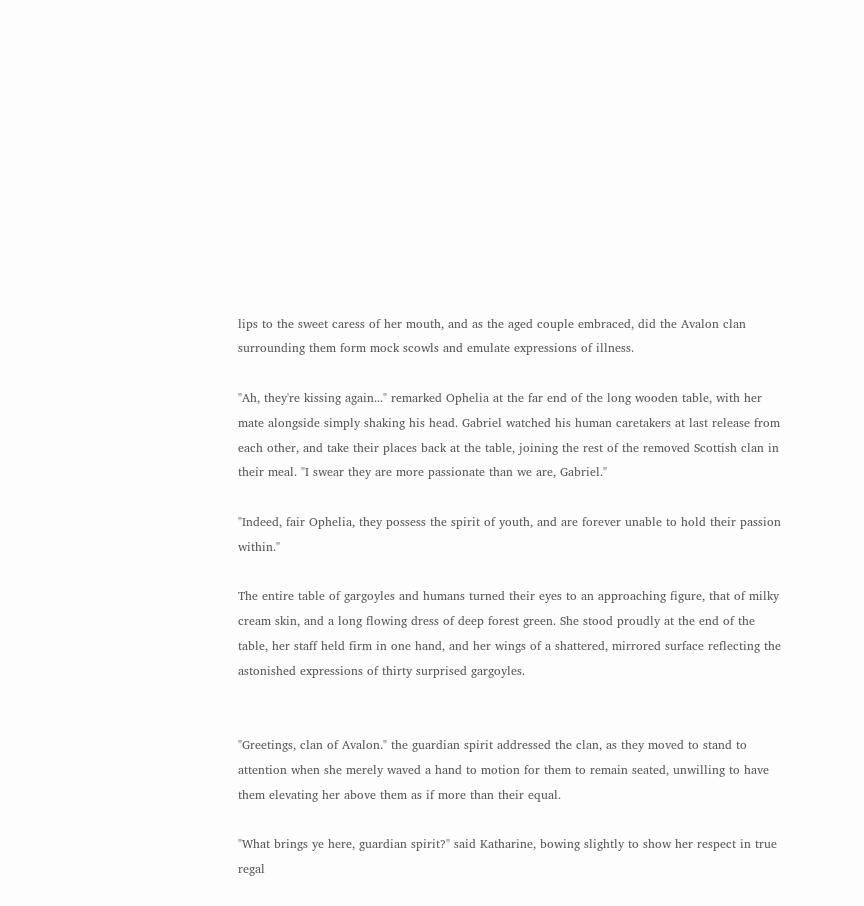lips to the sweet caress of her mouth, and as the aged couple embraced, did the Avalon clan surrounding them form mock scowls and emulate expressions of illness.

"Ah, they're kissing again..." remarked Ophelia at the far end of the long wooden table, with her mate alongside simply shaking his head. Gabriel watched his human caretakers at last release from each other, and take their places back at the table, joining the rest of the removed Scottish clan in their meal. "I swear they are more passionate than we are, Gabriel."

"Indeed, fair Ophelia, they possess the spirit of youth, and are forever unable to hold their passion within."

The entire table of gargoyles and humans turned their eyes to an approaching figure, that of milky cream skin, and a long flowing dress of deep forest green. She stood proudly at the end of the table, her staff held firm in one hand, and her wings of a shattered, mirrored surface reflecting the astonished expressions of thirty surprised gargoyles.


"Greetings, clan of Avalon." the guardian spirit addressed the clan, as they moved to stand to attention when she merely waved a hand to motion for them to remain seated, unwilling to have them elevating her above them as if more than their equal.

"What brings ye here, guardian spirit?" said Katharine, bowing slightly to show her respect in true regal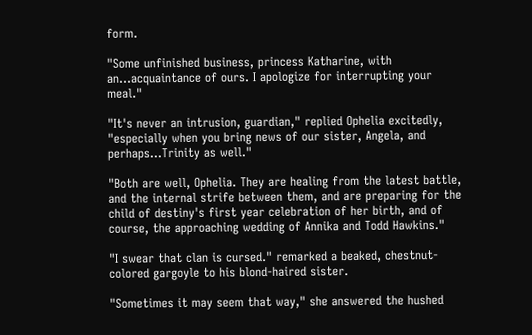form.

"Some unfinished business, princess Katharine, with an...acquaintance of ours. I apologize for interrupting your meal."

"It's never an intrusion, guardian," replied Ophelia excitedly, "especially when you bring news of our sister, Angela, and perhaps...Trinity as well."

"Both are well, Ophelia. They are healing from the latest battle, and the internal strife between them, and are preparing for the child of destiny's first year celebration of her birth, and of course, the approaching wedding of Annika and Todd Hawkins."

"I swear that clan is cursed." remarked a beaked, chestnut-colored gargoyle to his blond-haired sister.

"Sometimes it may seem that way," she answered the hushed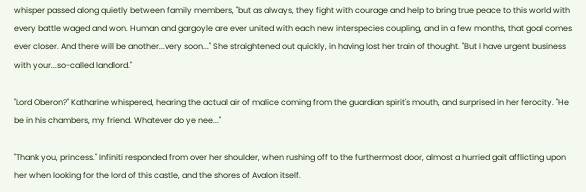whisper passed along quietly between family members, "but as always, they fight with courage and help to bring true peace to this world with every battle waged and won. Human and gargoyle are ever united with each new interspecies coupling, and in a few months, that goal comes ever closer. And there will be another...very soon..." She straightened out quickly, in having lost her train of thought. "But I have urgent business with your...so-called landlord."

"Lord Oberon?" Katharine whispered, hearing the actual air of malice coming from the guardian spirit's mouth, and surprised in her ferocity. "He be in his chambers, my friend. Whatever do ye nee..."

"Thank you, princess." Infiniti responded from over her shoulder, when rushing off to the furthermost door, almost a hurried gait afflicting upon her when looking for the lord of this castle, and the shores of Avalon itself.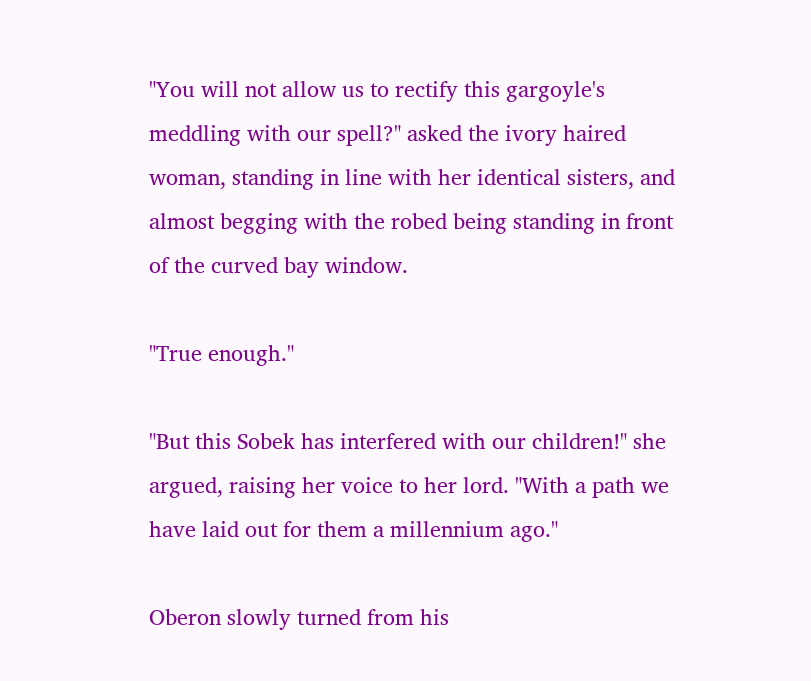"You will not allow us to rectify this gargoyle's meddling with our spell?" asked the ivory haired woman, standing in line with her identical sisters, and almost begging with the robed being standing in front of the curved bay window.

"True enough."

"But this Sobek has interfered with our children!" she argued, raising her voice to her lord. "With a path we have laid out for them a millennium ago."

Oberon slowly turned from his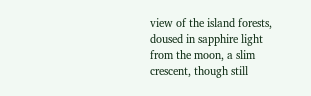view of the island forests, doused in sapphire light from the moon, a slim crescent, though still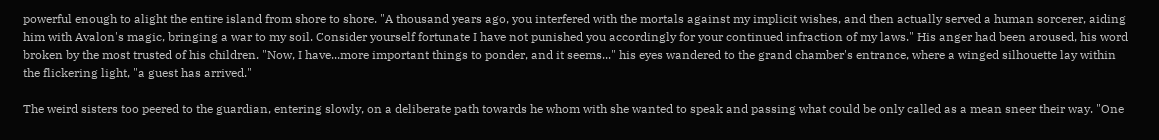powerful enough to alight the entire island from shore to shore. "A thousand years ago, you interfered with the mortals against my implicit wishes, and then actually served a human sorcerer, aiding him with Avalon's magic, bringing a war to my soil. Consider yourself fortunate I have not punished you accordingly for your continued infraction of my laws." His anger had been aroused, his word broken by the most trusted of his children. "Now, I have...more important things to ponder, and it seems..." his eyes wandered to the grand chamber's entrance, where a winged silhouette lay within the flickering light, "a guest has arrived."

The weird sisters too peered to the guardian, entering slowly, on a deliberate path towards he whom with she wanted to speak and passing what could be only called as a mean sneer their way. "One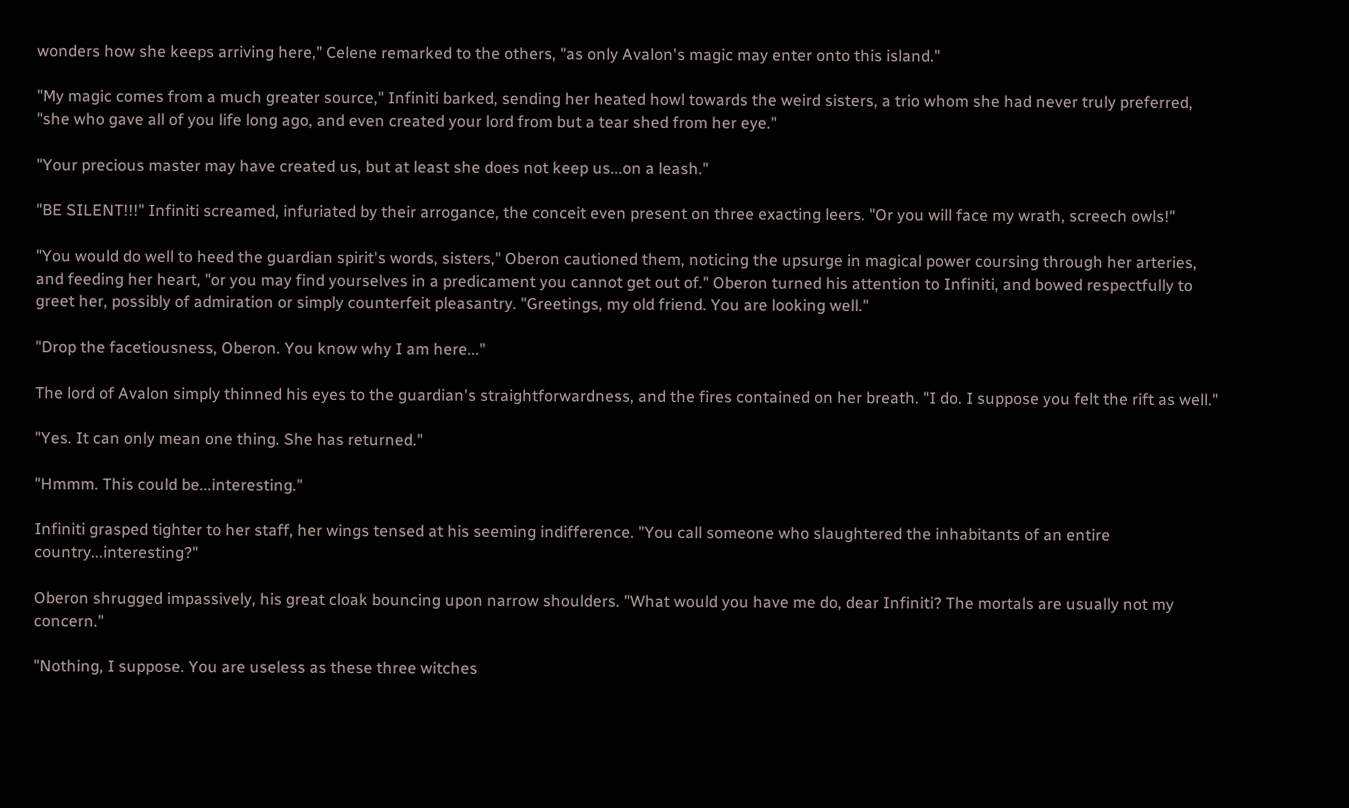wonders how she keeps arriving here," Celene remarked to the others, "as only Avalon's magic may enter onto this island."

"My magic comes from a much greater source," Infiniti barked, sending her heated howl towards the weird sisters, a trio whom she had never truly preferred, "she who gave all of you life long ago, and even created your lord from but a tear shed from her eye."

"Your precious master may have created us, but at least she does not keep us...on a leash."

"BE SILENT!!!" Infiniti screamed, infuriated by their arrogance, the conceit even present on three exacting leers. "Or you will face my wrath, screech owls!"

"You would do well to heed the guardian spirit's words, sisters," Oberon cautioned them, noticing the upsurge in magical power coursing through her arteries, and feeding her heart, "or you may find yourselves in a predicament you cannot get out of." Oberon turned his attention to Infiniti, and bowed respectfully to greet her, possibly of admiration or simply counterfeit pleasantry. "Greetings, my old friend. You are looking well."

"Drop the facetiousness, Oberon. You know why I am here..."

The lord of Avalon simply thinned his eyes to the guardian's straightforwardness, and the fires contained on her breath. "I do. I suppose you felt the rift as well."

"Yes. It can only mean one thing. She has returned."

"Hmmm. This could be...interesting."

Infiniti grasped tighter to her staff, her wings tensed at his seeming indifference. "You call someone who slaughtered the inhabitants of an entire country...interesting?"

Oberon shrugged impassively, his great cloak bouncing upon narrow shoulders. "What would you have me do, dear Infiniti? The mortals are usually not my concern."

"Nothing, I suppose. You are useless as these three witches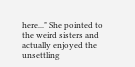here..." She pointed to the weird sisters and actually enjoyed the unsettling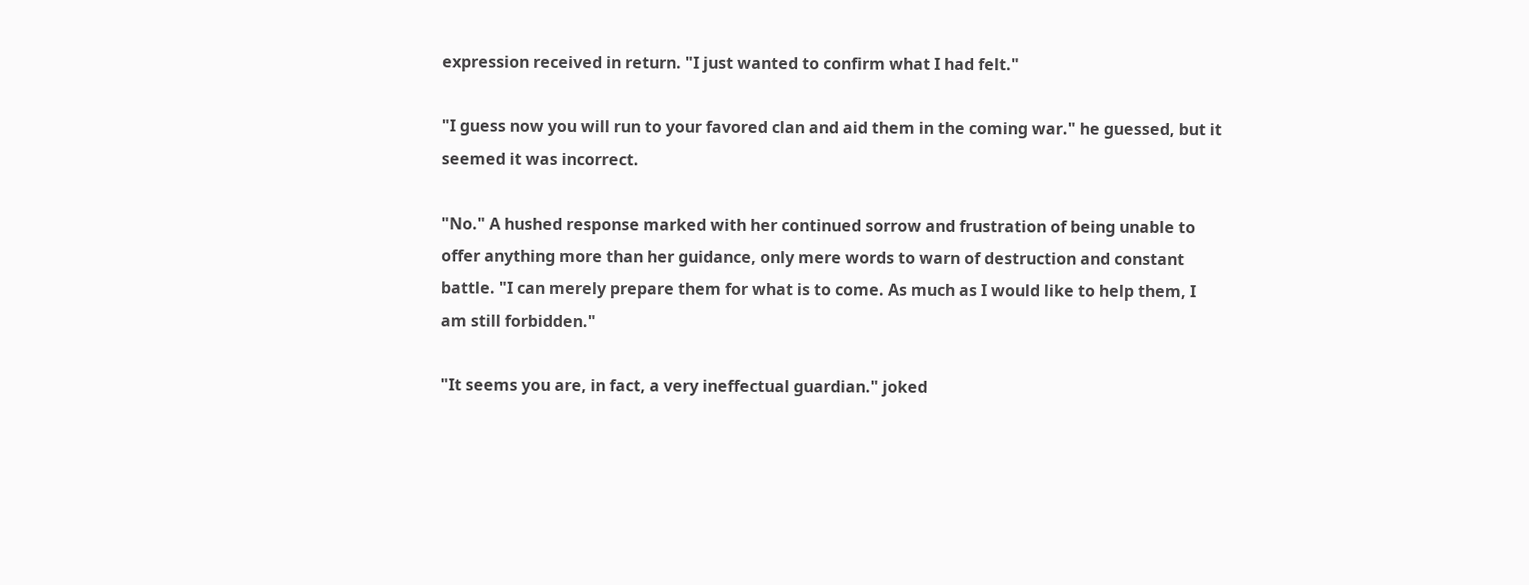expression received in return. "I just wanted to confirm what I had felt."

"I guess now you will run to your favored clan and aid them in the coming war." he guessed, but it seemed it was incorrect.

"No." A hushed response marked with her continued sorrow and frustration of being unable to offer anything more than her guidance, only mere words to warn of destruction and constant battle. "I can merely prepare them for what is to come. As much as I would like to help them, I am still forbidden."

"It seems you are, in fact, a very ineffectual guardian." joked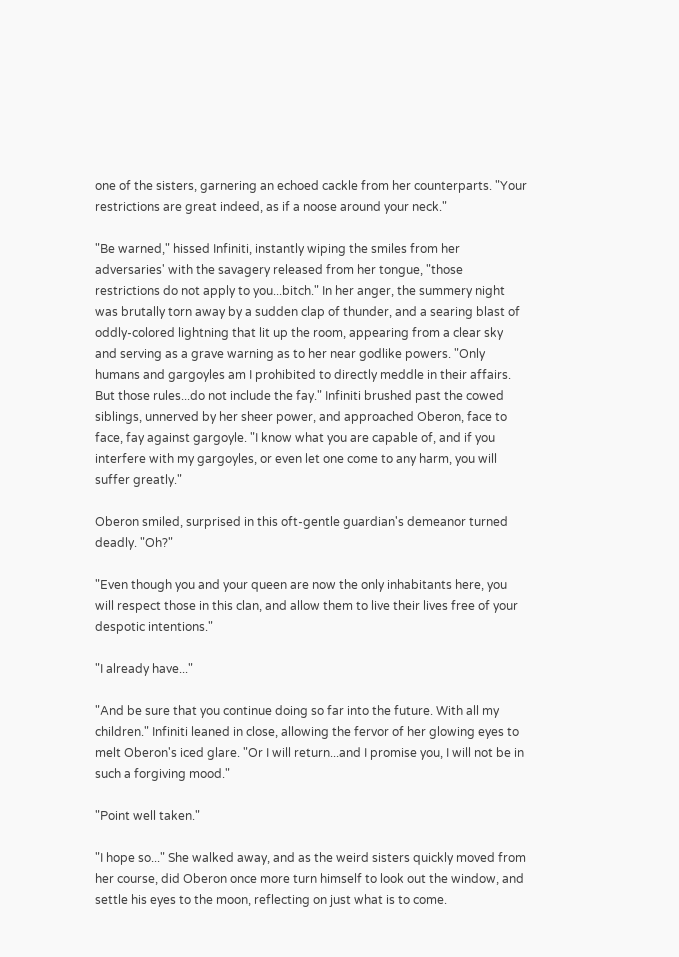one of the sisters, garnering an echoed cackle from her counterparts. "Your restrictions are great indeed, as if a noose around your neck."

"Be warned," hissed Infiniti, instantly wiping the smiles from her adversaries' with the savagery released from her tongue, "those restrictions do not apply to you...bitch." In her anger, the summery night was brutally torn away by a sudden clap of thunder, and a searing blast of oddly-colored lightning that lit up the room, appearing from a clear sky and serving as a grave warning as to her near godlike powers. "Only humans and gargoyles am I prohibited to directly meddle in their affairs. But those rules...do not include the fay." Infiniti brushed past the cowed siblings, unnerved by her sheer power, and approached Oberon, face to face, fay against gargoyle. "I know what you are capable of, and if you interfere with my gargoyles, or even let one come to any harm, you will suffer greatly."

Oberon smiled, surprised in this oft-gentle guardian's demeanor turned deadly. "Oh?"

"Even though you and your queen are now the only inhabitants here, you will respect those in this clan, and allow them to live their lives free of your despotic intentions."

"I already have..."

"And be sure that you continue doing so far into the future. With all my children." Infiniti leaned in close, allowing the fervor of her glowing eyes to melt Oberon's iced glare. "Or I will return...and I promise you, I will not be in such a forgiving mood."

"Point well taken."

"I hope so..." She walked away, and as the weird sisters quickly moved from her course, did Oberon once more turn himself to look out the window, and settle his eyes to the moon, reflecting on just what is to come.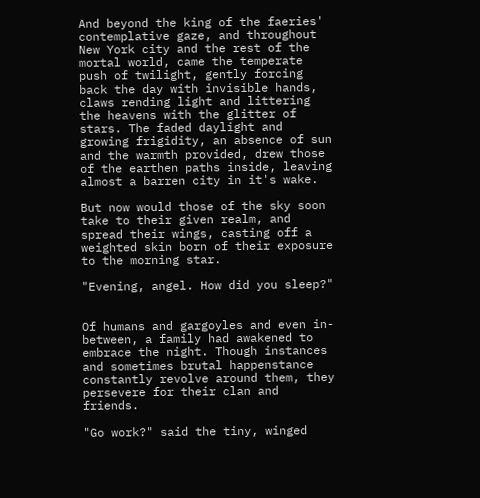And beyond the king of the faeries' contemplative gaze, and throughout New York city and the rest of the mortal world, came the temperate push of twilight, gently forcing back the day with invisible hands, claws rending light and littering the heavens with the glitter of stars. The faded daylight and growing frigidity, an absence of sun and the warmth provided, drew those of the earthen paths inside, leaving almost a barren city in it's wake.

But now would those of the sky soon take to their given realm, and spread their wings, casting off a weighted skin born of their exposure to the morning star.

"Evening, angel. How did you sleep?"


Of humans and gargoyles and even in-between, a family had awakened to embrace the night. Though instances and sometimes brutal happenstance constantly revolve around them, they persevere for their clan and friends.

"Go work?" said the tiny, winged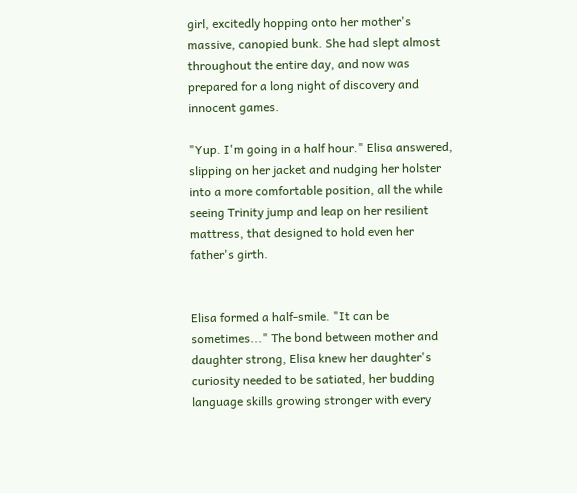girl, excitedly hopping onto her mother's massive, canopied bunk. She had slept almost throughout the entire day, and now was prepared for a long night of discovery and innocent games.

"Yup. I'm going in a half hour." Elisa answered, slipping on her jacket and nudging her holster into a more comfortable position, all the while seeing Trinity jump and leap on her resilient mattress, that designed to hold even her father's girth.


Elisa formed a half-smile. "It can be sometimes..." The bond between mother and daughter strong, Elisa knew her daughter's curiosity needed to be satiated, her budding language skills growing stronger with every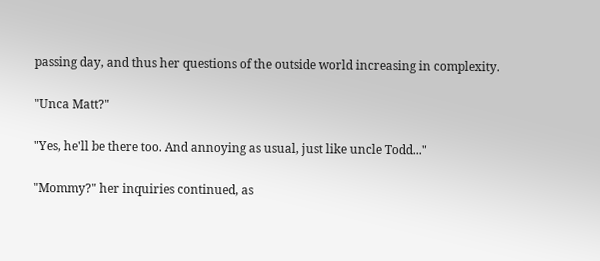passing day, and thus her questions of the outside world increasing in complexity.

"Unca Matt?"

"Yes, he'll be there too. And annoying as usual, just like uncle Todd..."

"Mommy?" her inquiries continued, as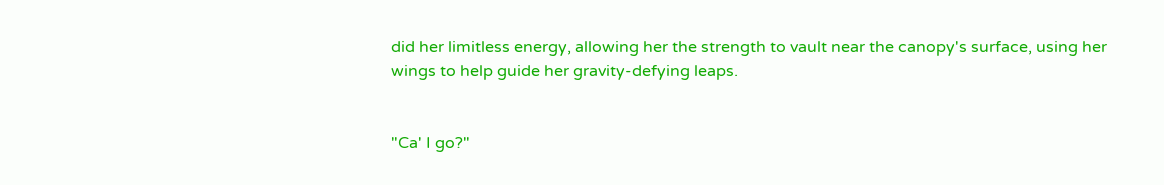did her limitless energy, allowing her the strength to vault near the canopy's surface, using her wings to help guide her gravity-defying leaps.


"Ca' I go?"